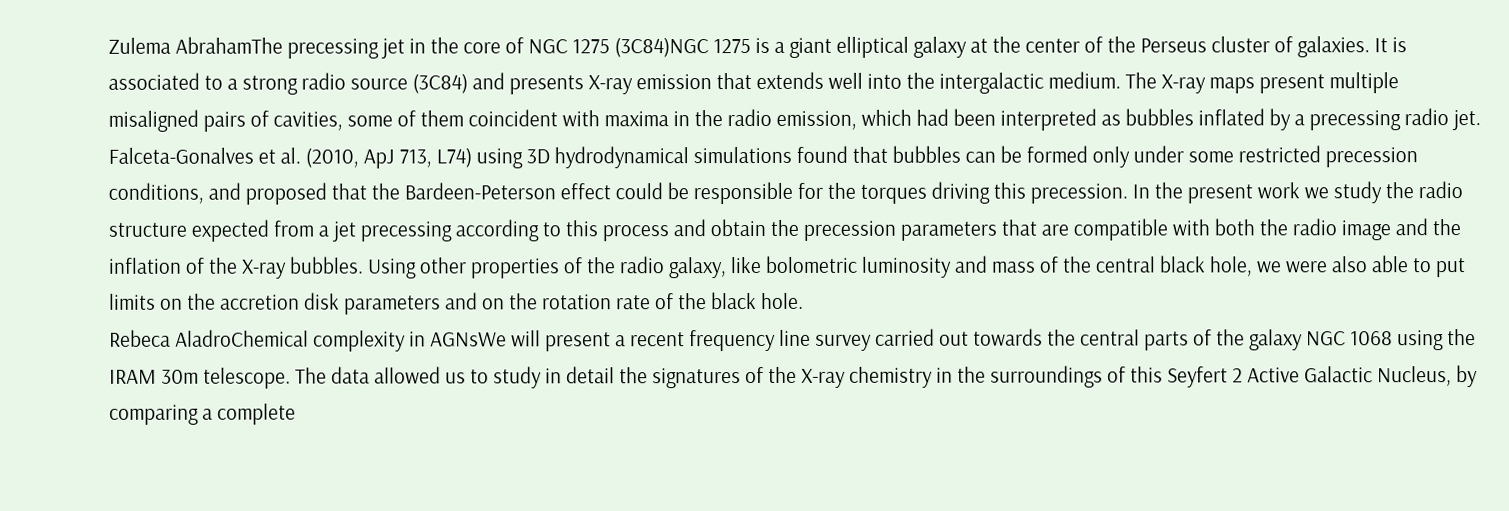Zulema AbrahamThe precessing jet in the core of NGC 1275 (3C84)NGC 1275 is a giant elliptical galaxy at the center of the Perseus cluster of galaxies. It is associated to a strong radio source (3C84) and presents X-ray emission that extends well into the intergalactic medium. The X-ray maps present multiple misaligned pairs of cavities, some of them coincident with maxima in the radio emission, which had been interpreted as bubbles inflated by a precessing radio jet. Falceta-Gonalves et al. (2010, ApJ 713, L74) using 3D hydrodynamical simulations found that bubbles can be formed only under some restricted precession conditions, and proposed that the Bardeen-Peterson effect could be responsible for the torques driving this precession. In the present work we study the radio structure expected from a jet precessing according to this process and obtain the precession parameters that are compatible with both the radio image and the inflation of the X-ray bubbles. Using other properties of the radio galaxy, like bolometric luminosity and mass of the central black hole, we were also able to put limits on the accretion disk parameters and on the rotation rate of the black hole.
Rebeca AladroChemical complexity in AGNsWe will present a recent frequency line survey carried out towards the central parts of the galaxy NGC 1068 using the IRAM 30m telescope. The data allowed us to study in detail the signatures of the X-ray chemistry in the surroundings of this Seyfert 2 Active Galactic Nucleus, by comparing a complete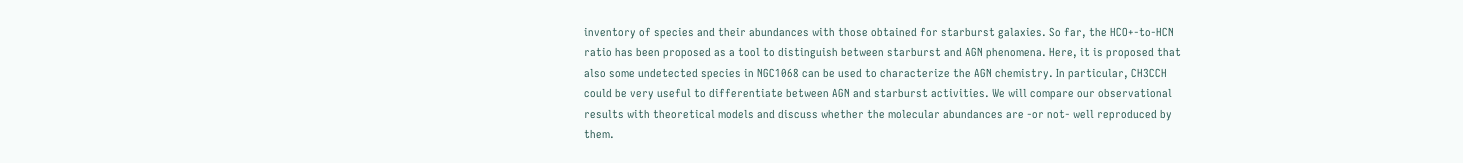inventory of species and their abundances with those obtained for starburst galaxies. So far, the HCO+-to-HCN ratio has been proposed as a tool to distinguish between starburst and AGN phenomena. Here, it is proposed that also some undetected species in NGC1068 can be used to characterize the AGN chemistry. In particular, CH3CCH could be very useful to differentiate between AGN and starburst activities. We will compare our observational results with theoretical models and discuss whether the molecular abundances are -or not- well reproduced by them.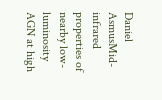Daniel AsmusMid-infrared properties of nearby low-luminosity AGN at high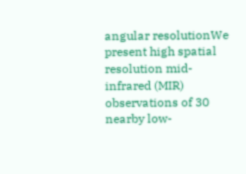angular resolutionWe present high spatial resolution mid-infrared (MIR) observations of 30 nearby low-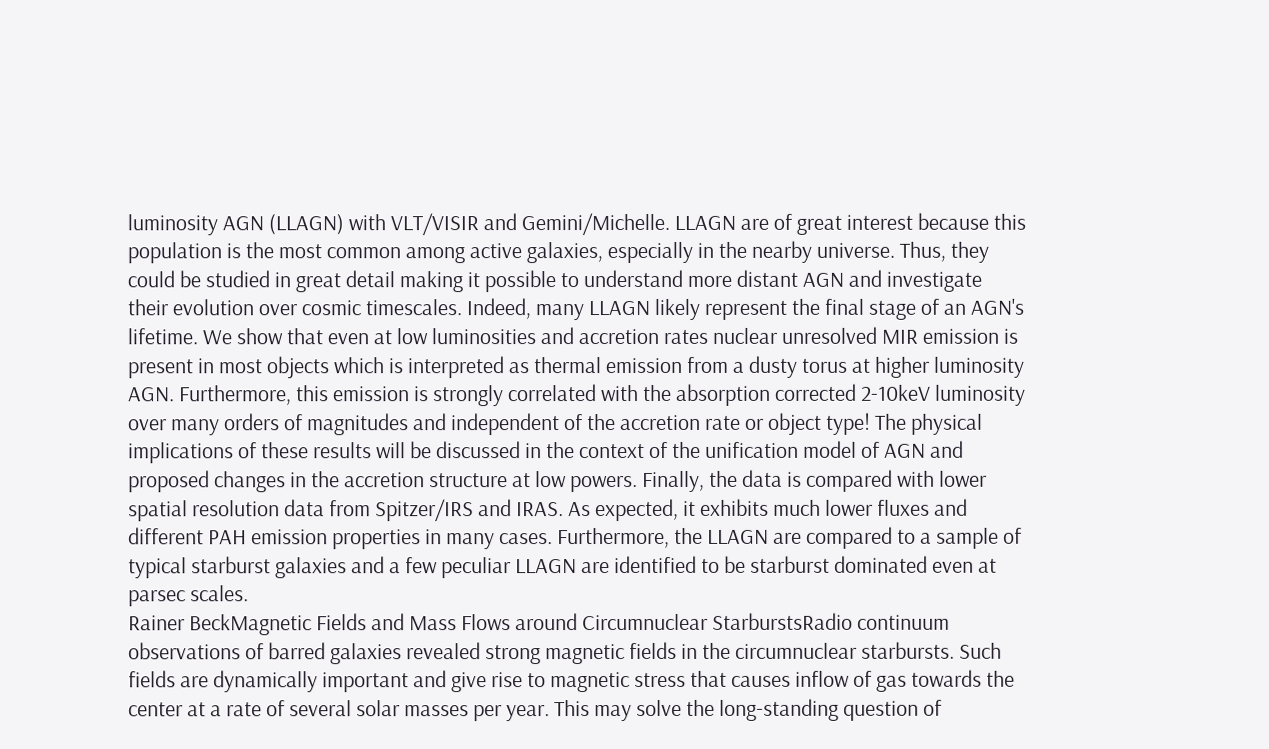luminosity AGN (LLAGN) with VLT/VISIR and Gemini/Michelle. LLAGN are of great interest because this population is the most common among active galaxies, especially in the nearby universe. Thus, they could be studied in great detail making it possible to understand more distant AGN and investigate their evolution over cosmic timescales. Indeed, many LLAGN likely represent the final stage of an AGN's lifetime. We show that even at low luminosities and accretion rates nuclear unresolved MIR emission is present in most objects which is interpreted as thermal emission from a dusty torus at higher luminosity AGN. Furthermore, this emission is strongly correlated with the absorption corrected 2-10keV luminosity over many orders of magnitudes and independent of the accretion rate or object type! The physical implications of these results will be discussed in the context of the unification model of AGN and proposed changes in the accretion structure at low powers. Finally, the data is compared with lower spatial resolution data from Spitzer/IRS and IRAS. As expected, it exhibits much lower fluxes and different PAH emission properties in many cases. Furthermore, the LLAGN are compared to a sample of typical starburst galaxies and a few peculiar LLAGN are identified to be starburst dominated even at parsec scales.
Rainer BeckMagnetic Fields and Mass Flows around Circumnuclear StarburstsRadio continuum observations of barred galaxies revealed strong magnetic fields in the circumnuclear starbursts. Such fields are dynamically important and give rise to magnetic stress that causes inflow of gas towards the center at a rate of several solar masses per year. This may solve the long-standing question of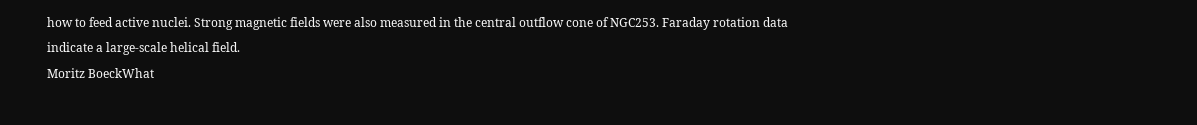how to feed active nuclei. Strong magnetic fields were also measured in the central outflow cone of NGC253. Faraday rotation data indicate a large-scale helical field.
Moritz BoeckWhat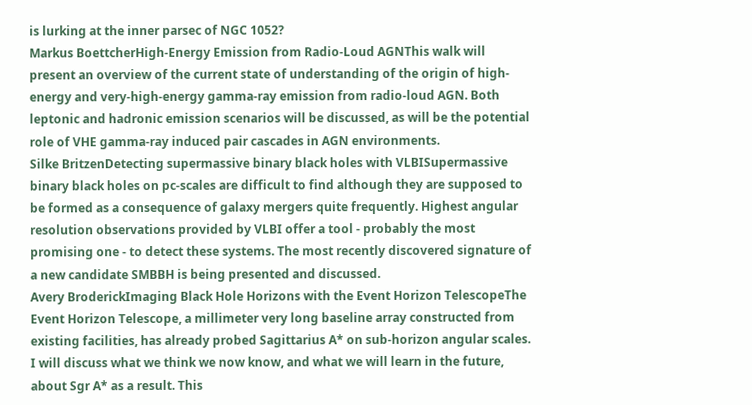is lurking at the inner parsec of NGC 1052?
Markus BoettcherHigh-Energy Emission from Radio-Loud AGNThis walk will present an overview of the current state of understanding of the origin of high-energy and very-high-energy gamma-ray emission from radio-loud AGN. Both leptonic and hadronic emission scenarios will be discussed, as will be the potential role of VHE gamma-ray induced pair cascades in AGN environments.
Silke BritzenDetecting supermassive binary black holes with VLBISupermassive binary black holes on pc-scales are difficult to find although they are supposed to be formed as a consequence of galaxy mergers quite frequently. Highest angular resolution observations provided by VLBI offer a tool - probably the most promising one - to detect these systems. The most recently discovered signature of a new candidate SMBBH is being presented and discussed.
Avery BroderickImaging Black Hole Horizons with the Event Horizon TelescopeThe Event Horizon Telescope, a millimeter very long baseline array constructed from existing facilities, has already probed Sagittarius A* on sub-horizon angular scales. I will discuss what we think we now know, and what we will learn in the future, about Sgr A* as a result. This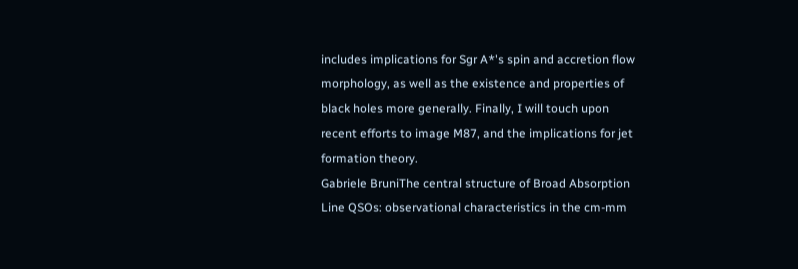includes implications for Sgr A*'s spin and accretion flow morphology, as well as the existence and properties of black holes more generally. Finally, I will touch upon recent efforts to image M87, and the implications for jet formation theory.
Gabriele BruniThe central structure of Broad Absorption Line QSOs: observational characteristics in the cm-mm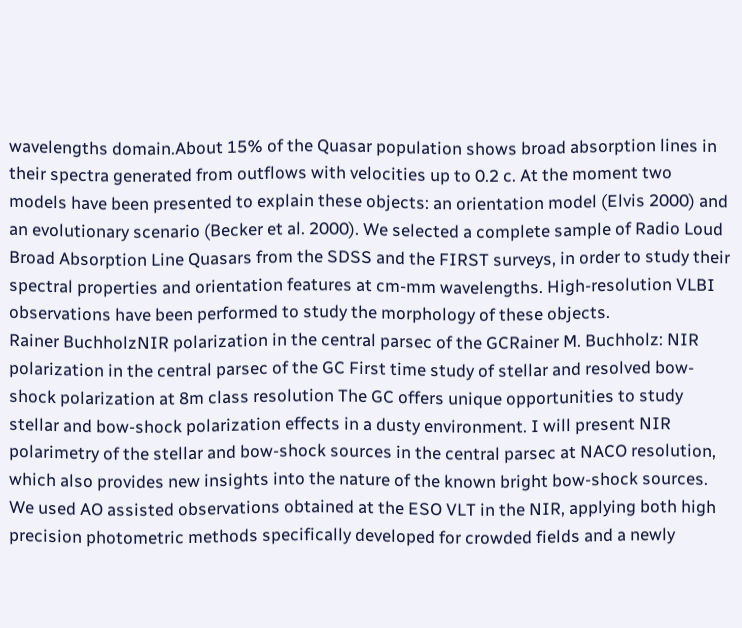wavelengths domain.About 15% of the Quasar population shows broad absorption lines in their spectra generated from outflows with velocities up to 0.2 c. At the moment two models have been presented to explain these objects: an orientation model (Elvis 2000) and an evolutionary scenario (Becker et al. 2000). We selected a complete sample of Radio Loud Broad Absorption Line Quasars from the SDSS and the FIRST surveys, in order to study their spectral properties and orientation features at cm-mm wavelengths. High-resolution VLBI observations have been performed to study the morphology of these objects.
Rainer BuchholzNIR polarization in the central parsec of the GCRainer M. Buchholz: NIR polarization in the central parsec of the GC First time study of stellar and resolved bow-shock polarization at 8m class resolution The GC offers unique opportunities to study stellar and bow-shock polarization effects in a dusty environment. I will present NIR polarimetry of the stellar and bow-shock sources in the central parsec at NACO resolution, which also provides new insights into the nature of the known bright bow-shock sources. We used AO assisted observations obtained at the ESO VLT in the NIR, applying both high precision photometric methods specifically developed for crowded fields and a newly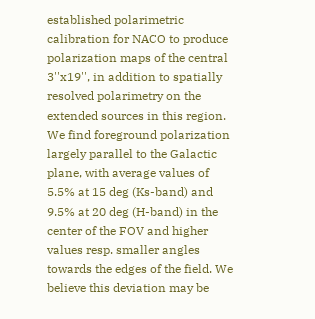established polarimetric calibration for NACO to produce polarization maps of the central 3''x19'', in addition to spatially resolved polarimetry on the extended sources in this region. We find foreground polarization largely parallel to the Galactic plane, with average values of 5.5% at 15 deg (Ks-band) and 9.5% at 20 deg (H-band) in the center of the FOV and higher values resp. smaller angles towards the edges of the field. We believe this deviation may be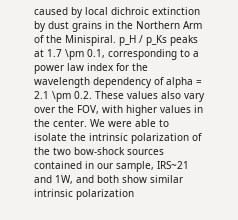caused by local dichroic extinction by dust grains in the Northern Arm of the Minispiral. p_H / p_Ks peaks at 1.7 \pm 0.1, corresponding to a power law index for the wavelength dependency of alpha = 2.1 \pm 0.2. These values also vary over the FOV, with higher values in the center. We were able to isolate the intrinsic polarization of the two bow-shock sources contained in our sample, IRS~21 and 1W, and both show similar intrinsic polarization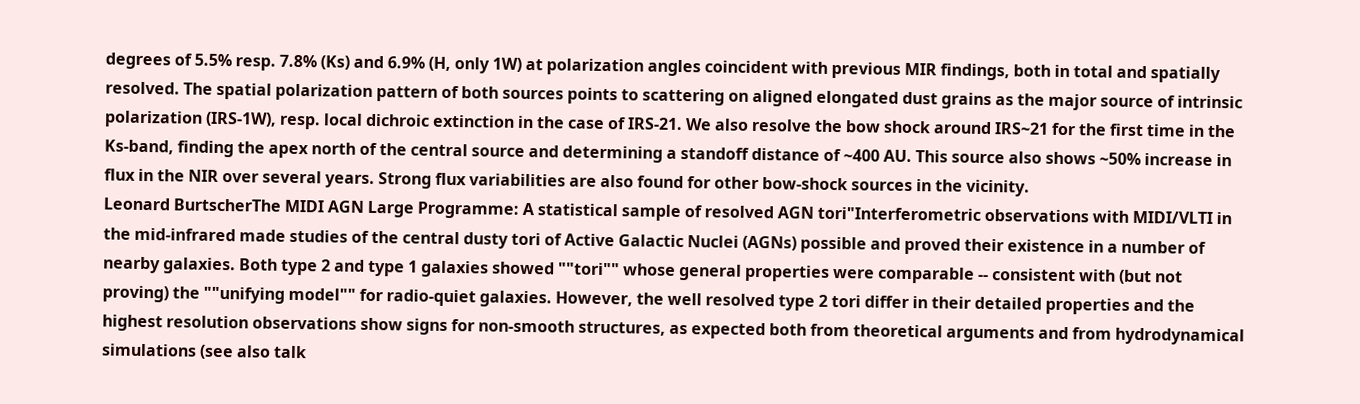degrees of 5.5% resp. 7.8% (Ks) and 6.9% (H, only 1W) at polarization angles coincident with previous MIR findings, both in total and spatially resolved. The spatial polarization pattern of both sources points to scattering on aligned elongated dust grains as the major source of intrinsic polarization (IRS-1W), resp. local dichroic extinction in the case of IRS-21. We also resolve the bow shock around IRS~21 for the first time in the Ks-band, finding the apex north of the central source and determining a standoff distance of ~400 AU. This source also shows ~50% increase in flux in the NIR over several years. Strong flux variabilities are also found for other bow-shock sources in the vicinity.
Leonard BurtscherThe MIDI AGN Large Programme: A statistical sample of resolved AGN tori"Interferometric observations with MIDI/VLTI in the mid-infrared made studies of the central dusty tori of Active Galactic Nuclei (AGNs) possible and proved their existence in a number of nearby galaxies. Both type 2 and type 1 galaxies showed ""tori"" whose general properties were comparable -- consistent with (but not proving) the ""unifying model"" for radio-quiet galaxies. However, the well resolved type 2 tori differ in their detailed properties and the highest resolution observations show signs for non-smooth structures, as expected both from theoretical arguments and from hydrodynamical simulations (see also talk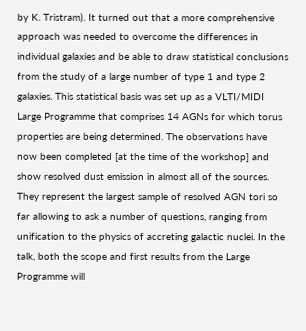by K. Tristram). It turned out that a more comprehensive approach was needed to overcome the differences in individual galaxies and be able to draw statistical conclusions from the study of a large number of type 1 and type 2 galaxies. This statistical basis was set up as a VLTI/MIDI Large Programme that comprises 14 AGNs for which torus properties are being determined. The observations have now been completed [at the time of the workshop] and show resolved dust emission in almost all of the sources. They represent the largest sample of resolved AGN tori so far allowing to ask a number of questions, ranging from unification to the physics of accreting galactic nuclei. In the talk, both the scope and first results from the Large Programme will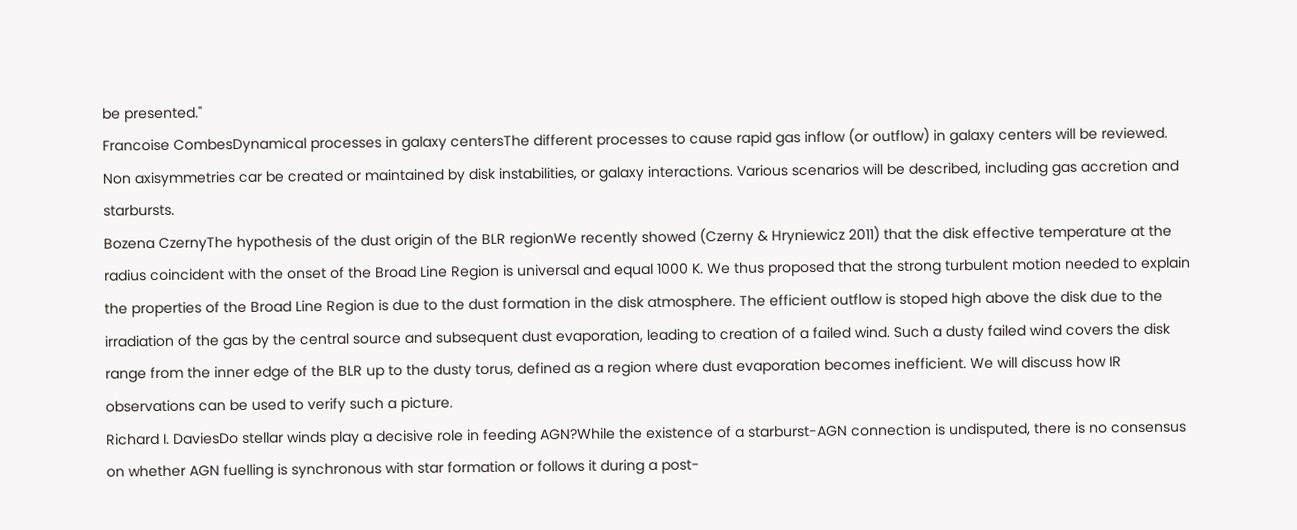be presented."
Francoise CombesDynamical processes in galaxy centersThe different processes to cause rapid gas inflow (or outflow) in galaxy centers will be reviewed. Non axisymmetries car be created or maintained by disk instabilities, or galaxy interactions. Various scenarios will be described, including gas accretion and starbursts.
Bozena CzernyThe hypothesis of the dust origin of the BLR regionWe recently showed (Czerny & Hryniewicz 2011) that the disk effective temperature at the radius coincident with the onset of the Broad Line Region is universal and equal 1000 K. We thus proposed that the strong turbulent motion needed to explain the properties of the Broad Line Region is due to the dust formation in the disk atmosphere. The efficient outflow is stoped high above the disk due to the irradiation of the gas by the central source and subsequent dust evaporation, leading to creation of a failed wind. Such a dusty failed wind covers the disk range from the inner edge of the BLR up to the dusty torus, defined as a region where dust evaporation becomes inefficient. We will discuss how IR observations can be used to verify such a picture.
Richard I. DaviesDo stellar winds play a decisive role in feeding AGN?While the existence of a starburst-AGN connection is undisputed, there is no consensus on whether AGN fuelling is synchronous with star formation or follows it during a post-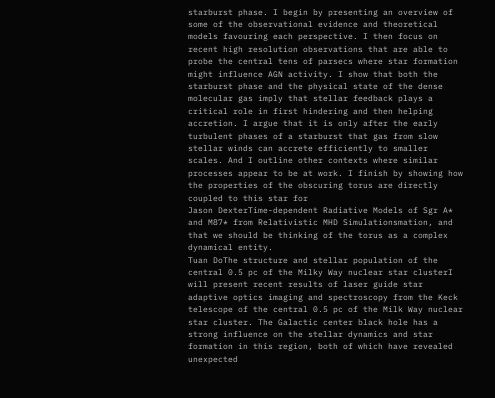starburst phase. I begin by presenting an overview of some of the observational evidence and theoretical models favouring each perspective. I then focus on recent high resolution observations that are able to probe the central tens of parsecs where star formation might influence AGN activity. I show that both the starburst phase and the physical state of the dense molecular gas imply that stellar feedback plays a critical role in first hindering and then helping accretion. I argue that it is only after the early turbulent phases of a starburst that gas from slow stellar winds can accrete efficiently to smaller scales. And I outline other contexts where similar processes appear to be at work. I finish by showing how the properties of the obscuring torus are directly coupled to this star for
Jason DexterTime-dependent Radiative Models of Sgr A* and M87* from Relativistic MHD Simulationsmation, and that we should be thinking of the torus as a complex dynamical entity.
Tuan DoThe structure and stellar population of the central 0.5 pc of the Milky Way nuclear star clusterI will present recent results of laser guide star adaptive optics imaging and spectroscopy from the Keck telescope of the central 0.5 pc of the Milk Way nuclear star cluster. The Galactic center black hole has a strong influence on the stellar dynamics and star formation in this region, both of which have revealed unexpected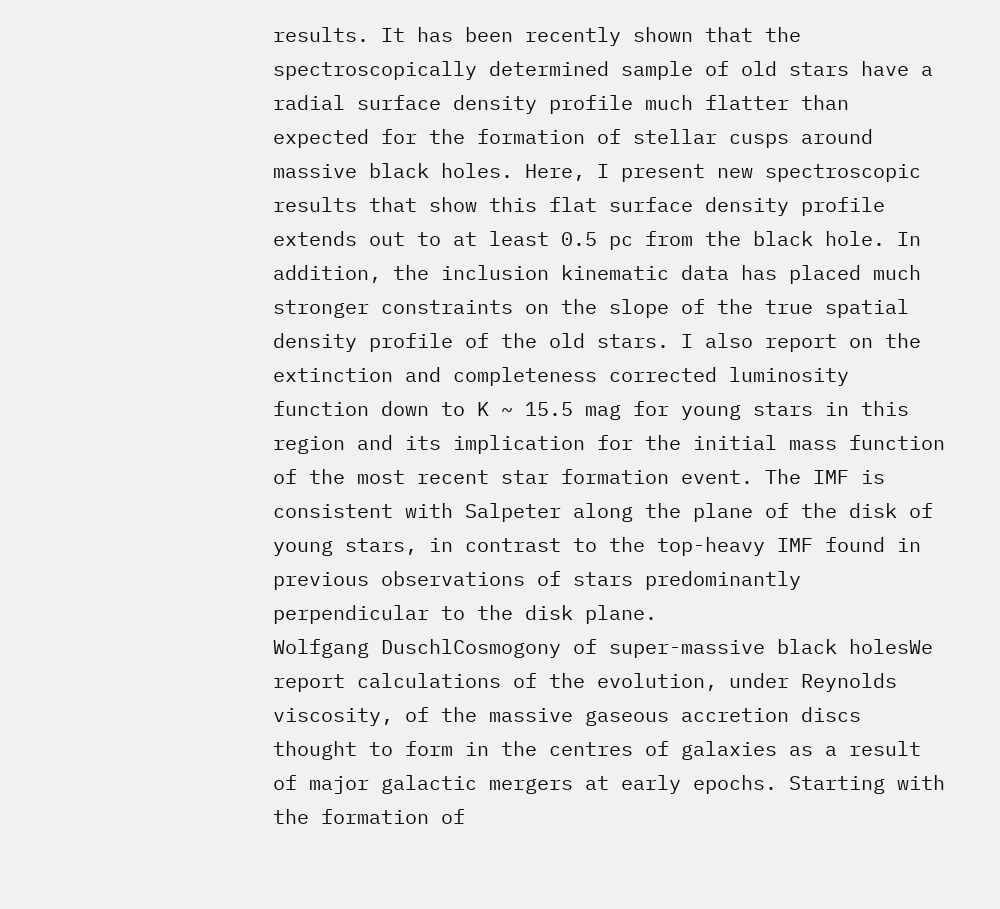results. It has been recently shown that the spectroscopically determined sample of old stars have a radial surface density profile much flatter than expected for the formation of stellar cusps around massive black holes. Here, I present new spectroscopic results that show this flat surface density profile extends out to at least 0.5 pc from the black hole. In addition, the inclusion kinematic data has placed much stronger constraints on the slope of the true spatial density profile of the old stars. I also report on the extinction and completeness corrected luminosity function down to K ~ 15.5 mag for young stars in this region and its implication for the initial mass function of the most recent star formation event. The IMF is consistent with Salpeter along the plane of the disk of young stars, in contrast to the top-heavy IMF found in previous observations of stars predominantly perpendicular to the disk plane.
Wolfgang DuschlCosmogony of super-massive black holesWe report calculations of the evolution, under Reynolds viscosity, of the massive gaseous accretion discs thought to form in the centres of galaxies as a result of major galactic mergers at early epochs. Starting with the formation of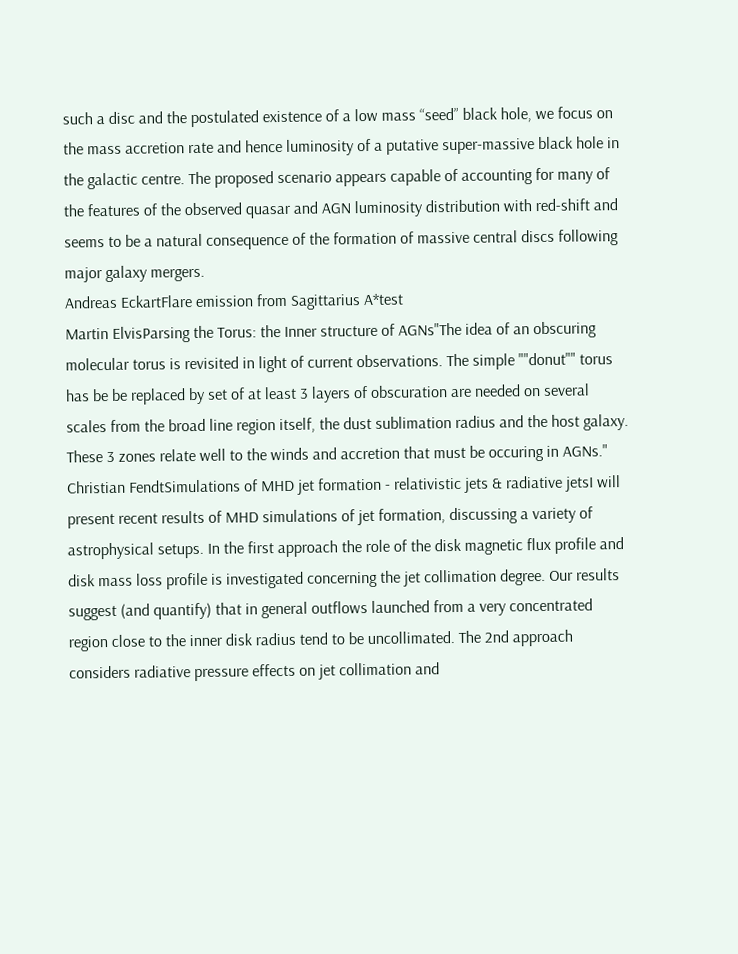such a disc and the postulated existence of a low mass “seed” black hole, we focus on the mass accretion rate and hence luminosity of a putative super-massive black hole in the galactic centre. The proposed scenario appears capable of accounting for many of the features of the observed quasar and AGN luminosity distribution with red-shift and seems to be a natural consequence of the formation of massive central discs following major galaxy mergers.
Andreas EckartFlare emission from Sagittarius A*test
Martin ElvisParsing the Torus: the Inner structure of AGNs"The idea of an obscuring molecular torus is revisited in light of current observations. The simple ""donut"" torus has be be replaced by set of at least 3 layers of obscuration are needed on several scales from the broad line region itself, the dust sublimation radius and the host galaxy. These 3 zones relate well to the winds and accretion that must be occuring in AGNs."
Christian FendtSimulations of MHD jet formation - relativistic jets & radiative jetsI will present recent results of MHD simulations of jet formation, discussing a variety of astrophysical setups. In the first approach the role of the disk magnetic flux profile and disk mass loss profile is investigated concerning the jet collimation degree. Our results suggest (and quantify) that in general outflows launched from a very concentrated region close to the inner disk radius tend to be uncollimated. The 2nd approach considers radiative pressure effects on jet collimation and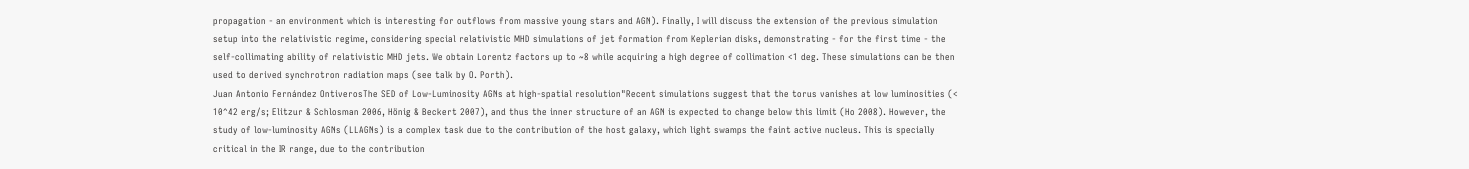propagation - an environment which is interesting for outflows from massive young stars and AGN). Finally, I will discuss the extension of the previous simulation setup into the relativistic regime, considering special relativistic MHD simulations of jet formation from Keplerian disks, demonstrating - for the first time - the self-collimating ability of relativistic MHD jets. We obtain Lorentz factors up to ~8 while acquiring a high degree of collimation <1 deg. These simulations can be then used to derived synchrotron radiation maps (see talk by O. Porth).
Juan Antonio Fernández OntiverosThe SED of Low-Luminosity AGNs at high-spatial resolution"Recent simulations suggest that the torus vanishes at low luminosities (< 10^42 erg/s; Elitzur & Schlosman 2006, Hönig & Beckert 2007), and thus the inner structure of an AGN is expected to change below this limit (Ho 2008). However, the study of low-luminosity AGNs (LLAGNs) is a complex task due to the contribution of the host galaxy, which light swamps the faint active nucleus. This is specially critical in the IR range, due to the contribution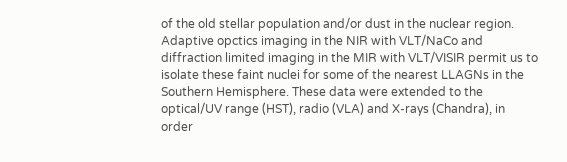of the old stellar population and/or dust in the nuclear region. Adaptive opctics imaging in the NIR with VLT/NaCo and diffraction limited imaging in the MIR with VLT/VISIR permit us to isolate these faint nuclei for some of the nearest LLAGNs in the Southern Hemisphere. These data were extended to the optical/UV range (HST), radio (VLA) and X-rays (Chandra), in order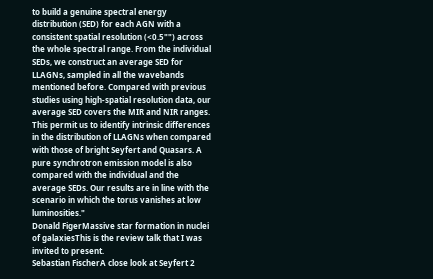to build a genuine spectral energy distribution (SED) for each AGN with a consistent spatial resolution (<0.5"") across the whole spectral range. From the individual SEDs, we construct an average SED for LLAGNs, sampled in all the wavebands mentioned before. Compared with previous studies using high-spatial resolution data, our average SED covers the MIR and NIR ranges. This permit us to identify intrinsic differences in the distribution of LLAGNs when compared with those of bright Seyfert and Quasars. A pure synchrotron emission model is also compared with the individual and the average SEDs. Our results are in line with the scenario in which the torus vanishes at low luminosities."
Donald FigerMassive star formation in nuclei of galaxiesThis is the review talk that I was invited to present.
Sebastian FischerA close look at Seyfert 2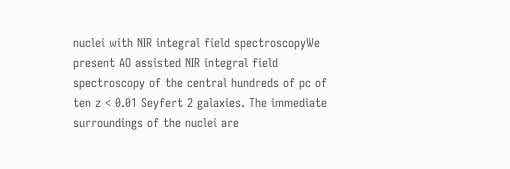nuclei with NIR integral field spectroscopyWe present AO assisted NIR integral field spectroscopy of the central hundreds of pc of ten z < 0.01 Seyfert 2 galaxies. The immediate surroundings of the nuclei are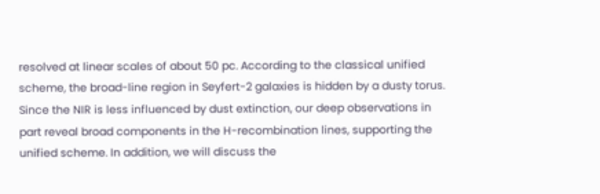resolved at linear scales of about 50 pc. According to the classical unified scheme, the broad-line region in Seyfert-2 galaxies is hidden by a dusty torus. Since the NIR is less influenced by dust extinction, our deep observations in part reveal broad components in the H-recombination lines, supporting the unified scheme. In addition, we will discuss the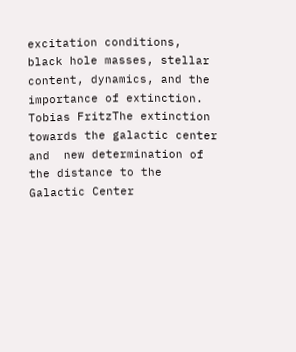excitation conditions, black hole masses, stellar content, dynamics, and the importance of extinction.
Tobias FritzThe extinction towards the galactic center and  new determination of the distance to the Galactic Center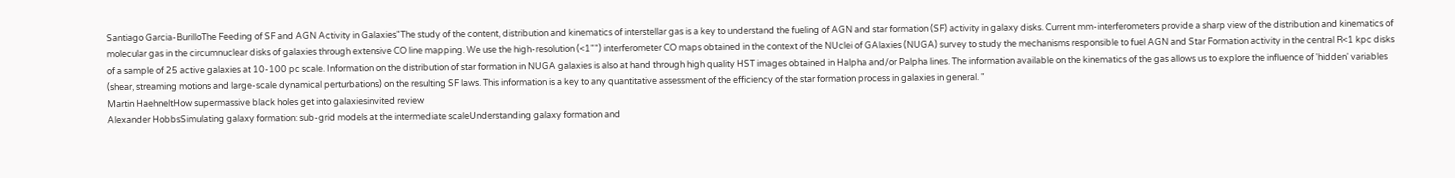Santiago Garcia-BurilloThe Feeding of SF and AGN Activity in Galaxies"The study of the content, distribution and kinematics of interstellar gas is a key to understand the fueling of AGN and star formation (SF) activity in galaxy disks. Current mm-interferometers provide a sharp view of the distribution and kinematics of molecular gas in the circumnuclear disks of galaxies through extensive CO line mapping. We use the high-resolution (<1"") interferometer CO maps obtained in the context of the NUclei of GAlaxies (NUGA) survey to study the mechanisms responsible to fuel AGN and Star Formation activity in the central R<1 kpc disks of a sample of 25 active galaxies at 10-100 pc scale. Information on the distribution of star formation in NUGA galaxies is also at hand through high quality HST images obtained in Halpha and/or Palpha lines. The information available on the kinematics of the gas allows us to explore the influence of 'hidden' variables (shear, streaming motions and large-scale dynamical perturbations) on the resulting SF laws. This information is a key to any quantitative assessment of the efficiency of the star formation process in galaxies in general. "
Martin HaehneltHow supermassive black holes get into galaxiesinvited review
Alexander HobbsSimulating galaxy formation: sub-grid models at the intermediate scaleUnderstanding galaxy formation and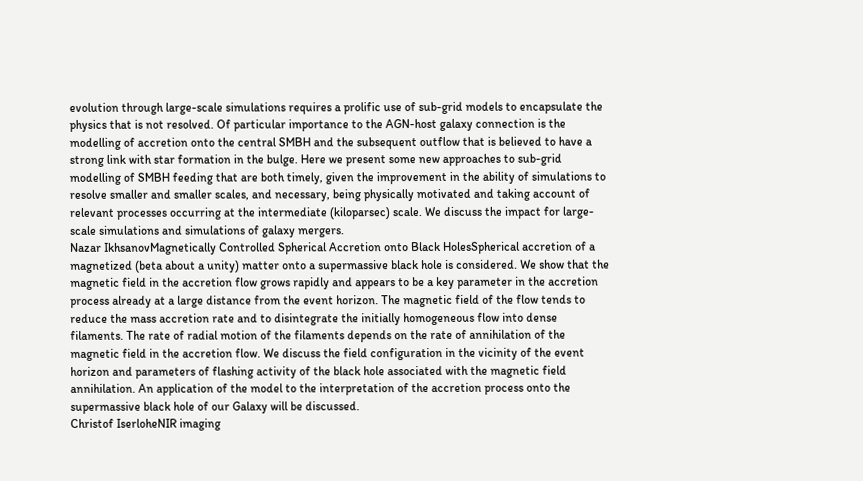evolution through large-scale simulations requires a prolific use of sub-grid models to encapsulate the physics that is not resolved. Of particular importance to the AGN-host galaxy connection is the modelling of accretion onto the central SMBH and the subsequent outflow that is believed to have a strong link with star formation in the bulge. Here we present some new approaches to sub-grid modelling of SMBH feeding that are both timely, given the improvement in the ability of simulations to resolve smaller and smaller scales, and necessary, being physically motivated and taking account of relevant processes occurring at the intermediate (kiloparsec) scale. We discuss the impact for large-scale simulations and simulations of galaxy mergers.
Nazar IkhsanovMagnetically Controlled Spherical Accretion onto Black HolesSpherical accretion of a magnetized (beta about a unity) matter onto a supermassive black hole is considered. We show that the magnetic field in the accretion flow grows rapidly and appears to be a key parameter in the accretion process already at a large distance from the event horizon. The magnetic field of the flow tends to reduce the mass accretion rate and to disintegrate the initially homogeneous flow into dense filaments. The rate of radial motion of the filaments depends on the rate of annihilation of the magnetic field in the accretion flow. We discuss the field configuration in the vicinity of the event horizon and parameters of flashing activity of the black hole associated with the magnetic field annihilation. An application of the model to the interpretation of the accretion process onto the supermassive black hole of our Galaxy will be discussed.
Christof IserloheNIR imaging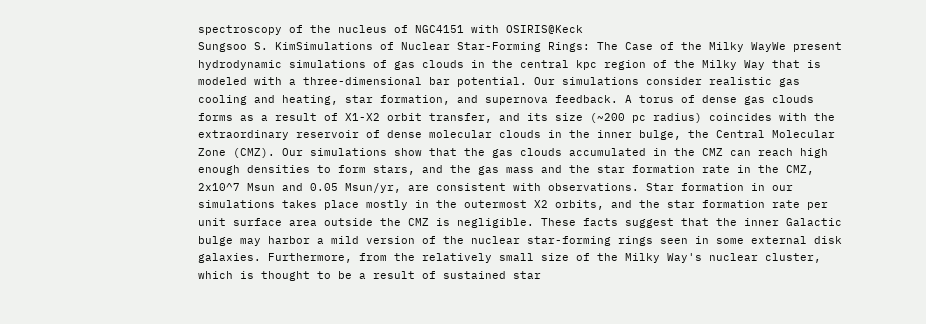spectroscopy of the nucleus of NGC4151 with OSIRIS@Keck
Sungsoo S. KimSimulations of Nuclear Star-Forming Rings: The Case of the Milky WayWe present hydrodynamic simulations of gas clouds in the central kpc region of the Milky Way that is modeled with a three-dimensional bar potential. Our simulations consider realistic gas cooling and heating, star formation, and supernova feedback. A torus of dense gas clouds forms as a result of X1-X2 orbit transfer, and its size (~200 pc radius) coincides with the extraordinary reservoir of dense molecular clouds in the inner bulge, the Central Molecular Zone (CMZ). Our simulations show that the gas clouds accumulated in the CMZ can reach high enough densities to form stars, and the gas mass and the star formation rate in the CMZ, 2x10^7 Msun and 0.05 Msun/yr, are consistent with observations. Star formation in our simulations takes place mostly in the outermost X2 orbits, and the star formation rate per unit surface area outside the CMZ is negligible. These facts suggest that the inner Galactic bulge may harbor a mild version of the nuclear star-forming rings seen in some external disk galaxies. Furthermore, from the relatively small size of the Milky Way's nuclear cluster, which is thought to be a result of sustained star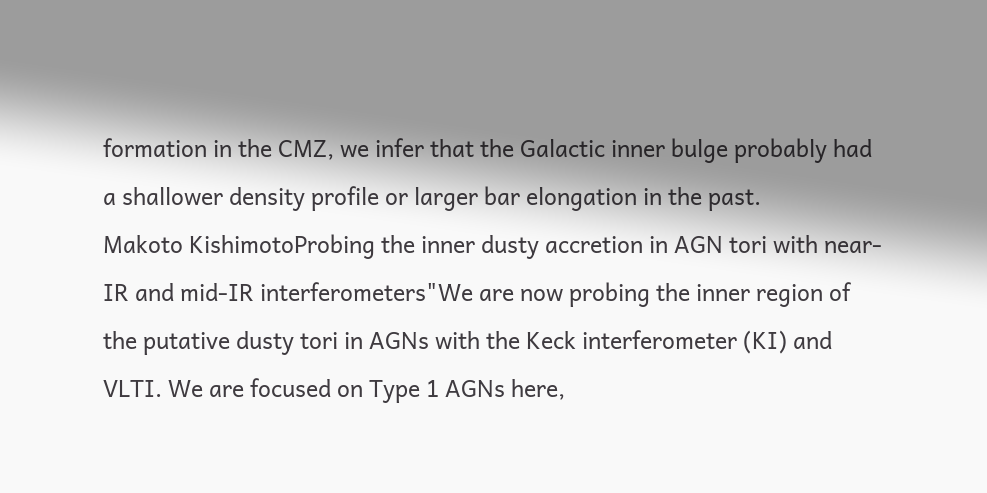formation in the CMZ, we infer that the Galactic inner bulge probably had a shallower density profile or larger bar elongation in the past.
Makoto KishimotoProbing the inner dusty accretion in AGN tori with near-IR and mid-IR interferometers"We are now probing the inner region of the putative dusty tori in AGNs with the Keck interferometer (KI) and VLTI. We are focused on Type 1 AGNs here,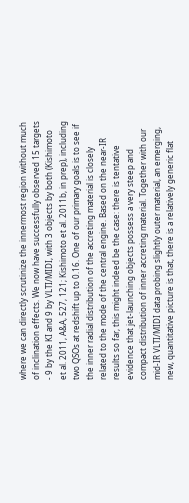where we can directly scrutinize the innermost region without much of inclination effects. We now have successfully observed 15 targets - 9 by the KI and 9 by VLTI/MIDI, with 3 objects by both (Kishimoto et al. 2011, A&A, 527, 121; Kishimoto et al. 2011b, in prep), including two QSOs at redshift up to 0.16. One of our primary goals is to see if the inner radial distribution of the accreting material is closely related to the mode of the central engine. Based on the near-IR results so far, this might indeed be the case: there is tentative evidence that jet-launching objects possess a very steep and compact distribution of inner accreting material. Together with our mid-IR VLTI/MIDI data probing slightly outer material, an emerging, new, quantitative picture is that, there is a relatively generic flat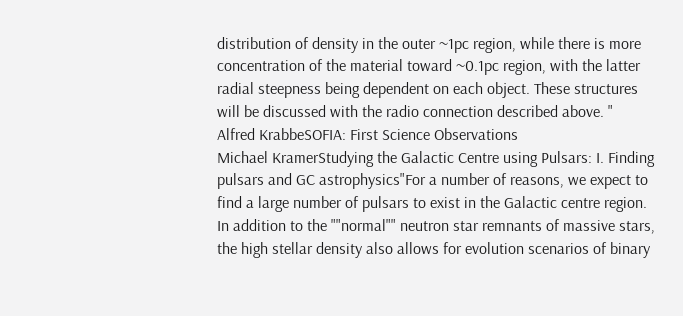distribution of density in the outer ~1pc region, while there is more concentration of the material toward ~0.1pc region, with the latter radial steepness being dependent on each object. These structures will be discussed with the radio connection described above. "
Alfred KrabbeSOFIA: First Science Observations
Michael KramerStudying the Galactic Centre using Pulsars: I. Finding pulsars and GC astrophysics"For a number of reasons, we expect to find a large number of pulsars to exist in the Galactic centre region. In addition to the ""normal"" neutron star remnants of massive stars, the high stellar density also allows for evolution scenarios of binary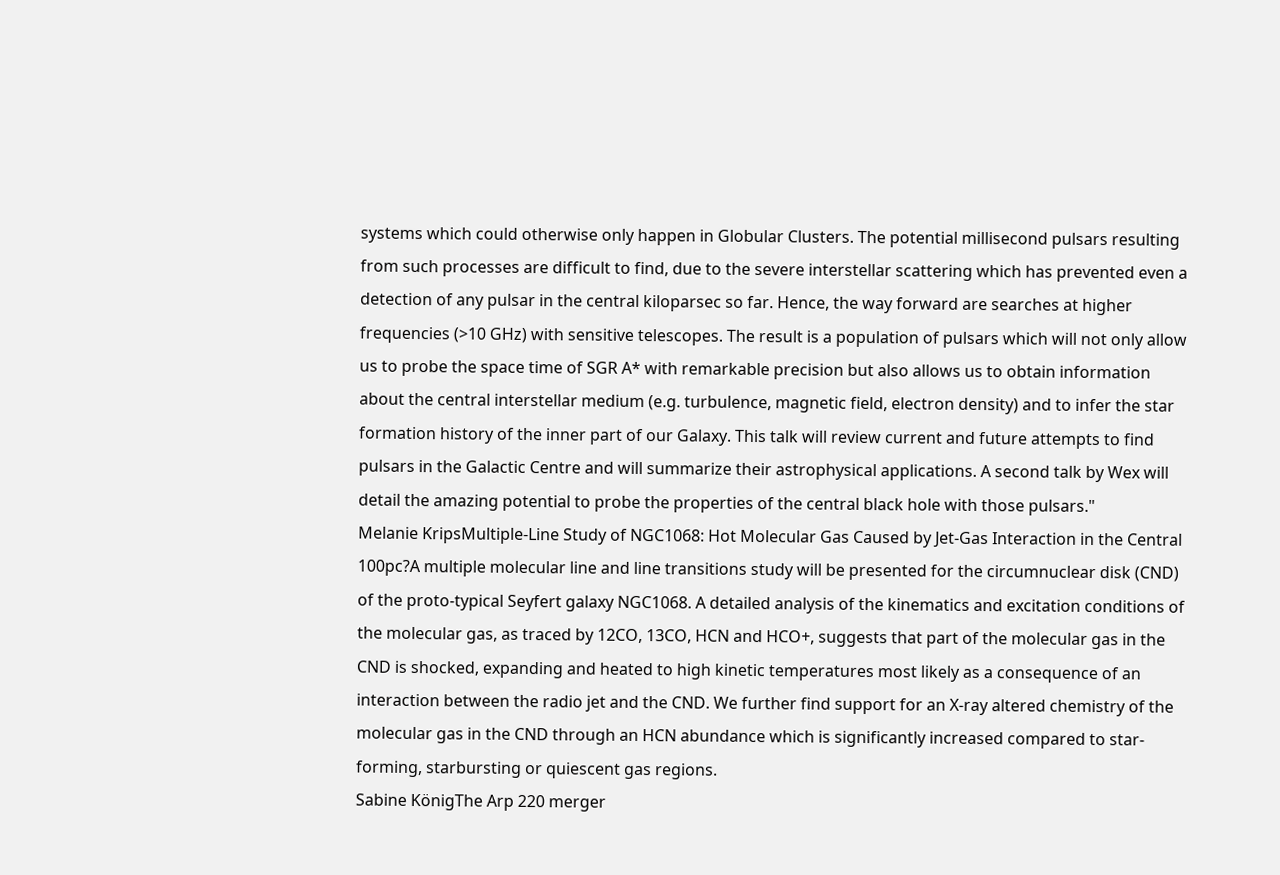systems which could otherwise only happen in Globular Clusters. The potential millisecond pulsars resulting from such processes are difficult to find, due to the severe interstellar scattering which has prevented even a detection of any pulsar in the central kiloparsec so far. Hence, the way forward are searches at higher frequencies (>10 GHz) with sensitive telescopes. The result is a population of pulsars which will not only allow us to probe the space time of SGR A* with remarkable precision but also allows us to obtain information about the central interstellar medium (e.g. turbulence, magnetic field, electron density) and to infer the star formation history of the inner part of our Galaxy. This talk will review current and future attempts to find pulsars in the Galactic Centre and will summarize their astrophysical applications. A second talk by Wex will detail the amazing potential to probe the properties of the central black hole with those pulsars."
Melanie KripsMultiple-Line Study of NGC1068: Hot Molecular Gas Caused by Jet-Gas Interaction in the Central 100pc?A multiple molecular line and line transitions study will be presented for the circumnuclear disk (CND) of the proto-typical Seyfert galaxy NGC1068. A detailed analysis of the kinematics and excitation conditions of the molecular gas, as traced by 12CO, 13CO, HCN and HCO+, suggests that part of the molecular gas in the CND is shocked, expanding and heated to high kinetic temperatures most likely as a consequence of an interaction between the radio jet and the CND. We further find support for an X-ray altered chemistry of the molecular gas in the CND through an HCN abundance which is significantly increased compared to star-forming, starbursting or quiescent gas regions.
Sabine KönigThe Arp 220 merger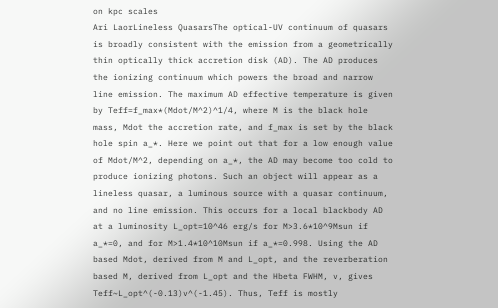on kpc scales
Ari LaorLineless QuasarsThe optical-UV continuum of quasars is broadly consistent with the emission from a geometrically thin optically thick accretion disk (AD). The AD produces the ionizing continuum which powers the broad and narrow line emission. The maximum AD effective temperature is given by Teff=f_max*(Mdot/M^2)^1/4, where M is the black hole mass, Mdot the accretion rate, and f_max is set by the black hole spin a_*. Here we point out that for a low enough value of Mdot/M^2, depending on a_*, the AD may become too cold to produce ionizing photons. Such an object will appear as a lineless quasar, a luminous source with a quasar continuum, and no line emission. This occurs for a local blackbody AD at a luminosity L_opt=10^46 erg/s for M>3.6*10^9Msun if a_*=0, and for M>1.4*10^10Msun if a_*=0.998. Using the AD based Mdot, derived from M and L_opt, and the reverberation based M, derived from L_opt and the Hbeta FWHM, v, gives Teff~L_opt^(-0.13)v^(-1.45). Thus, Teff is mostly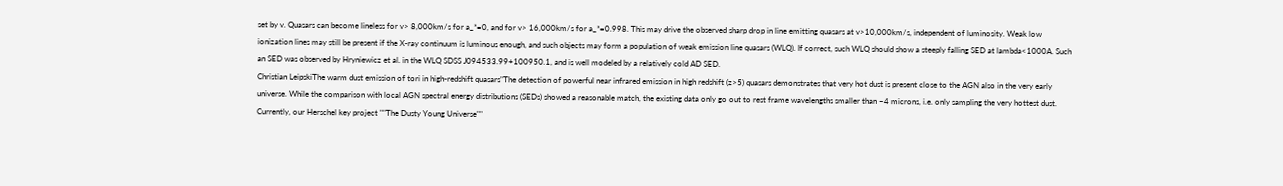set by v. Quasars can become lineless for v> 8,000km/s for a_*=0, and for v> 16,000km/s for a_*=0.998. This may drive the observed sharp drop in line emitting quasars at v>10,000km/s, independent of luminosity. Weak low ionization lines may still be present if the X-ray continuum is luminous enough, and such objects may form a population of weak emission line quasars (WLQ). If correct, such WLQ should show a steeply falling SED at lambda<1000A. Such an SED was observed by Hryniewicz et al. in the WLQ SDSS J094533.99+100950.1, and is well modeled by a relatively cold AD SED.
Christian LeipskiThe warm dust emission of tori in high-redshift quasars"The detection of powerful near infrared emission in high redshift (z>5) quasars demonstrates that very hot dust is present close to the AGN also in the very early universe. While the comparison with local AGN spectral energy distributions (SEDs) showed a reasonable match, the existing data only go out to rest frame wavelengths smaller than ~4 microns, i.e. only sampling the very hottest dust. Currently, our Herschel key project ""The Dusty Young Universe""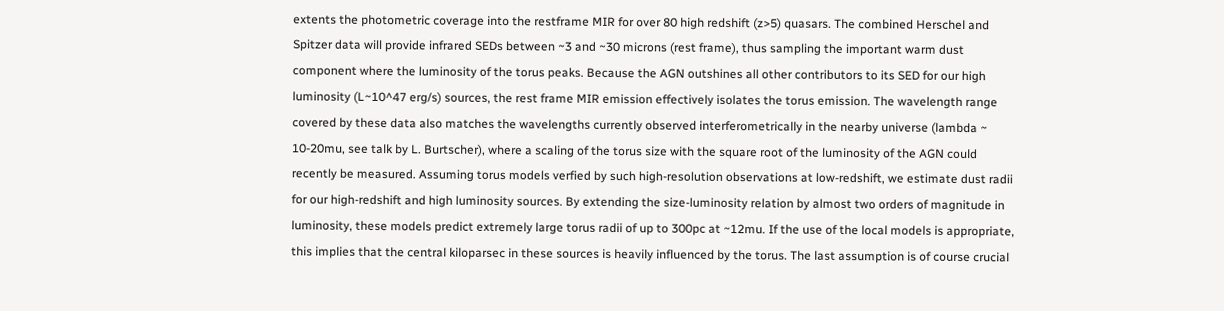extents the photometric coverage into the restframe MIR for over 80 high redshift (z>5) quasars. The combined Herschel and Spitzer data will provide infrared SEDs between ~3 and ~30 microns (rest frame), thus sampling the important warm dust component where the luminosity of the torus peaks. Because the AGN outshines all other contributors to its SED for our high luminosity (L~10^47 erg/s) sources, the rest frame MIR emission effectively isolates the torus emission. The wavelength range covered by these data also matches the wavelengths currently observed interferometrically in the nearby universe (lambda ~ 10-20mu, see talk by L. Burtscher), where a scaling of the torus size with the square root of the luminosity of the AGN could recently be measured. Assuming torus models verfied by such high-resolution observations at low-redshift, we estimate dust radii for our high-redshift and high luminosity sources. By extending the size-luminosity relation by almost two orders of magnitude in luminosity, these models predict extremely large torus radii of up to 300pc at ~12mu. If the use of the local models is appropriate, this implies that the central kiloparsec in these sources is heavily influenced by the torus. The last assumption is of course crucial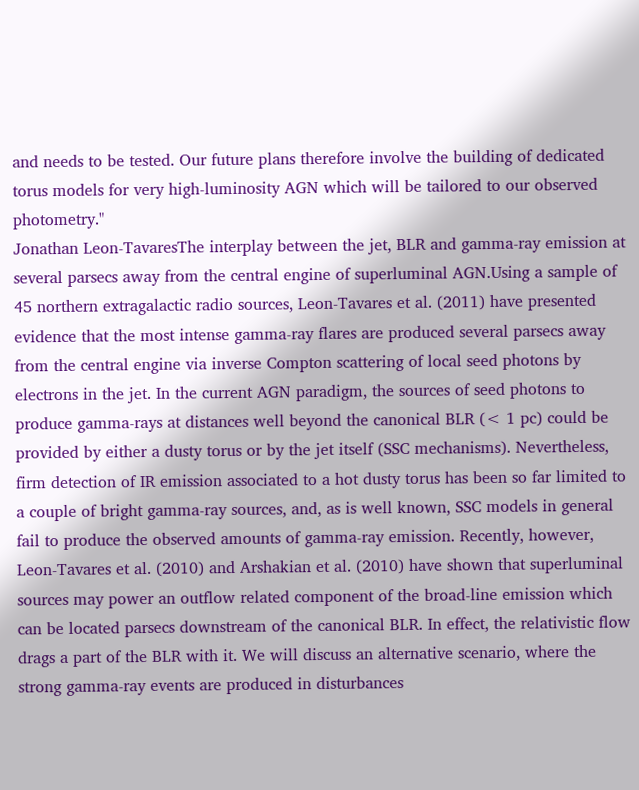and needs to be tested. Our future plans therefore involve the building of dedicated torus models for very high-luminosity AGN which will be tailored to our observed photometry."
Jonathan Leon-TavaresThe interplay between the jet, BLR and gamma-ray emission at several parsecs away from the central engine of superluminal AGN.Using a sample of 45 northern extragalactic radio sources, Leon-Tavares et al. (2011) have presented evidence that the most intense gamma-ray flares are produced several parsecs away from the central engine via inverse Compton scattering of local seed photons by electrons in the jet. In the current AGN paradigm, the sources of seed photons to produce gamma-rays at distances well beyond the canonical BLR (< 1 pc) could be provided by either a dusty torus or by the jet itself (SSC mechanisms). Nevertheless, firm detection of IR emission associated to a hot dusty torus has been so far limited to a couple of bright gamma-ray sources, and, as is well known, SSC models in general fail to produce the observed amounts of gamma-ray emission. Recently, however, Leon-Tavares et al. (2010) and Arshakian et al. (2010) have shown that superluminal sources may power an outflow related component of the broad-line emission which can be located parsecs downstream of the canonical BLR. In effect, the relativistic flow drags a part of the BLR with it. We will discuss an alternative scenario, where the strong gamma-ray events are produced in disturbances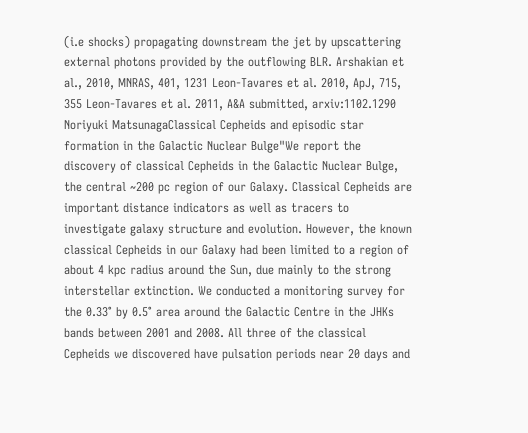(i.e shocks) propagating downstream the jet by upscattering external photons provided by the outflowing BLR. Arshakian et al., 2010, MNRAS, 401, 1231 Leon-Tavares et al. 2010, ApJ, 715, 355 Leon-Tavares et al. 2011, A&A submitted, arxiv:1102.1290
Noriyuki MatsunagaClassical Cepheids and episodic star formation in the Galactic Nuclear Bulge"We report the discovery of classical Cepheids in the Galactic Nuclear Bulge, the central ~200 pc region of our Galaxy. Classical Cepheids are important distance indicators as well as tracers to investigate galaxy structure and evolution. However, the known classical Cepheids in our Galaxy had been limited to a region of about 4 kpc radius around the Sun, due mainly to the strong interstellar extinction. We conducted a monitoring survey for the 0.33° by 0.5° area around the Galactic Centre in the JHKs bands between 2001 and 2008. All three of the classical Cepheids we discovered have pulsation periods near 20 days and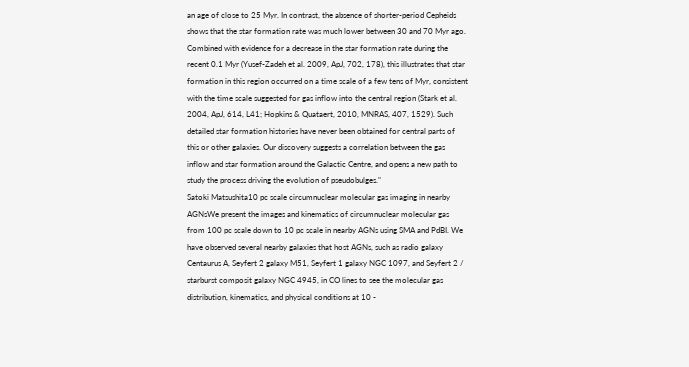an age of close to 25 Myr. In contrast, the absence of shorter-period Cepheids shows that the star formation rate was much lower between 30 and 70 Myr ago. Combined with evidence for a decrease in the star formation rate during the recent 0.1 Myr (Yusef-Zadeh et al. 2009, ApJ, 702, 178), this illustrates that star formation in this region occurred on a time scale of a few tens of Myr, consistent with the time scale suggested for gas inflow into the central region (Stark et al. 2004, ApJ, 614, L41; Hopkins & Quataert, 2010, MNRAS, 407, 1529). Such detailed star formation histories have never been obtained for central parts of this or other galaxies. Our discovery suggests a correlation between the gas inflow and star formation around the Galactic Centre, and opens a new path to study the process driving the evolution of pseudobulges."
Satoki Matsushita10 pc scale circumnuclear molecular gas imaging in nearby AGNsWe present the images and kinematics of circumnuclear molecular gas from 100 pc scale down to 10 pc scale in nearby AGNs using SMA and PdBI. We have observed several nearby galaxies that host AGNs, such as radio galaxy Centaurus A, Seyfert 2 galaxy M51, Seyfert 1 galaxy NGC 1097, and Seyfert 2 / starburst composit galaxy NGC 4945, in CO lines to see the molecular gas distribution, kinematics, and physical conditions at 10 -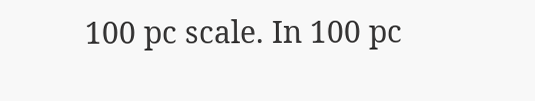100 pc scale. In 100 pc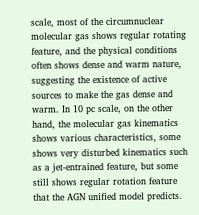scale, most of the circumnuclear molecular gas shows regular rotating feature, and the physical conditions often shows dense and warm nature, suggesting the existence of active sources to make the gas dense and warm. In 10 pc scale, on the other hand, the molecular gas kinematics shows various characteristics, some shows very disturbed kinematics such as a jet-entrained feature, but some still shows regular rotation feature that the AGN unified model predicts.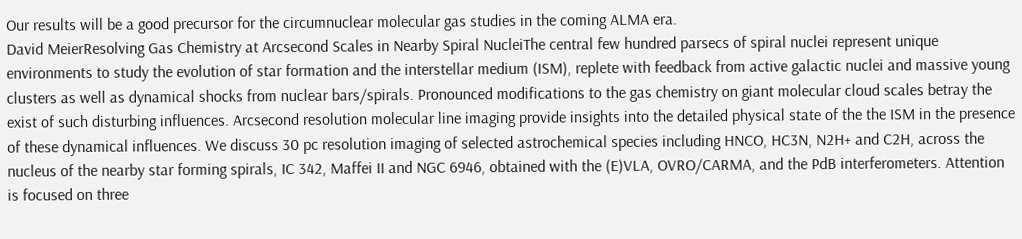Our results will be a good precursor for the circumnuclear molecular gas studies in the coming ALMA era.
David MeierResolving Gas Chemistry at Arcsecond Scales in Nearby Spiral NucleiThe central few hundred parsecs of spiral nuclei represent unique environments to study the evolution of star formation and the interstellar medium (ISM), replete with feedback from active galactic nuclei and massive young clusters as well as dynamical shocks from nuclear bars/spirals. Pronounced modifications to the gas chemistry on giant molecular cloud scales betray the exist of such disturbing influences. Arcsecond resolution molecular line imaging provide insights into the detailed physical state of the the ISM in the presence of these dynamical influences. We discuss 30 pc resolution imaging of selected astrochemical species including HNCO, HC3N, N2H+ and C2H, across the nucleus of the nearby star forming spirals, IC 342, Maffei II and NGC 6946, obtained with the (E)VLA, OVRO/CARMA, and the PdB interferometers. Attention is focused on three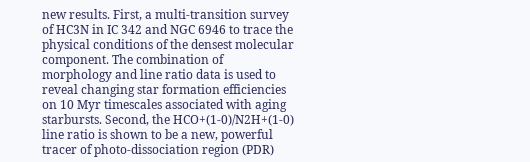new results. First, a multi-transition survey of HC3N in IC 342 and NGC 6946 to trace the physical conditions of the densest molecular component. The combination of morphology and line ratio data is used to reveal changing star formation efficiencies on 10 Myr timescales associated with aging starbursts. Second, the HCO+(1-0)/N2H+(1-0) line ratio is shown to be a new, powerful tracer of photo-dissociation region (PDR)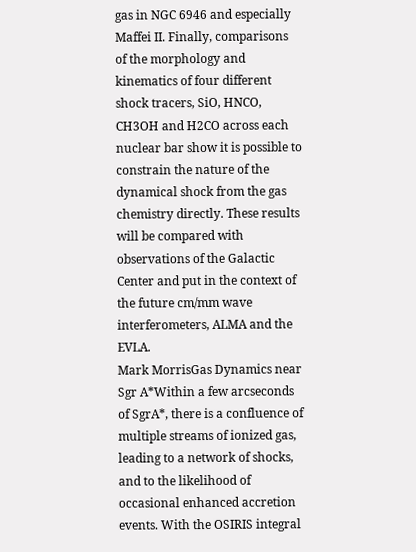gas in NGC 6946 and especially Maffei II. Finally, comparisons of the morphology and kinematics of four different shock tracers, SiO, HNCO, CH3OH and H2CO across each nuclear bar show it is possible to constrain the nature of the dynamical shock from the gas chemistry directly. These results will be compared with observations of the Galactic Center and put in the context of the future cm/mm wave interferometers, ALMA and the EVLA.
Mark MorrisGas Dynamics near Sgr A*Within a few arcseconds of SgrA*, there is a confluence of multiple streams of ionized gas, leading to a network of shocks, and to the likelihood of occasional enhanced accretion events. With the OSIRIS integral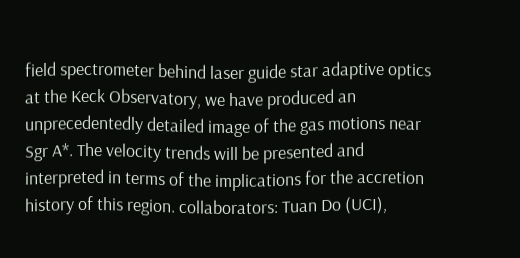field spectrometer behind laser guide star adaptive optics at the Keck Observatory, we have produced an unprecedentedly detailed image of the gas motions near Sgr A*. The velocity trends will be presented and interpreted in terms of the implications for the accretion history of this region. collaborators: Tuan Do (UCI),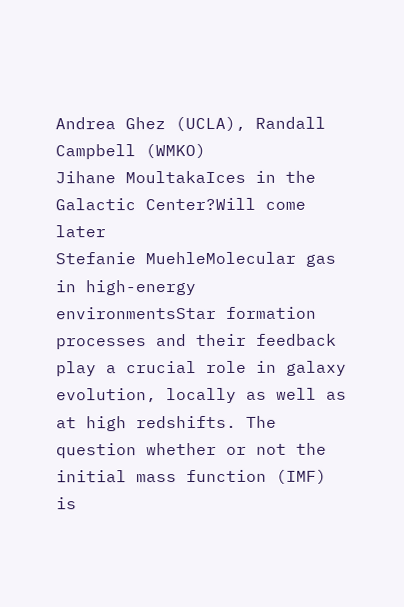Andrea Ghez (UCLA), Randall Campbell (WMKO)
Jihane MoultakaIces in the Galactic Center?Will come later
Stefanie MuehleMolecular gas in high-energy environmentsStar formation processes and their feedback play a crucial role in galaxy evolution, locally as well as at high redshifts. The question whether or not the initial mass function (IMF) is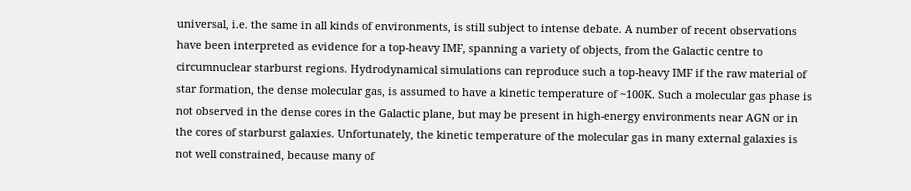universal, i.e. the same in all kinds of environments, is still subject to intense debate. A number of recent observations have been interpreted as evidence for a top-heavy IMF, spanning a variety of objects, from the Galactic centre to circumnuclear starburst regions. Hydrodynamical simulations can reproduce such a top-heavy IMF if the raw material of star formation, the dense molecular gas, is assumed to have a kinetic temperature of ~100K. Such a molecular gas phase is not observed in the dense cores in the Galactic plane, but may be present in high-energy environments near AGN or in the cores of starburst galaxies. Unfortunately, the kinetic temperature of the molecular gas in many external galaxies is not well constrained, because many of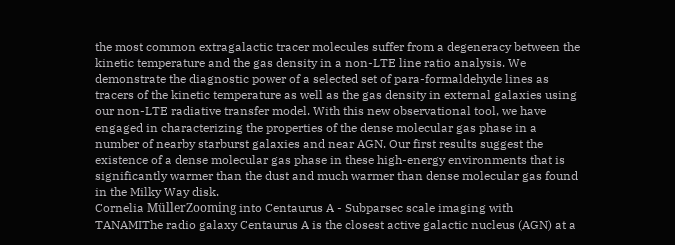the most common extragalactic tracer molecules suffer from a degeneracy between the kinetic temperature and the gas density in a non-LTE line ratio analysis. We demonstrate the diagnostic power of a selected set of para-formaldehyde lines as tracers of the kinetic temperature as well as the gas density in external galaxies using our non-LTE radiative transfer model. With this new observational tool, we have engaged in characterizing the properties of the dense molecular gas phase in a number of nearby starburst galaxies and near AGN. Our first results suggest the existence of a dense molecular gas phase in these high-energy environments that is significantly warmer than the dust and much warmer than dense molecular gas found in the Milky Way disk.
Cornelia MüllerZooming into Centaurus A - Subparsec scale imaging with TANAMIThe radio galaxy Centaurus A is the closest active galactic nucleus (AGN) at a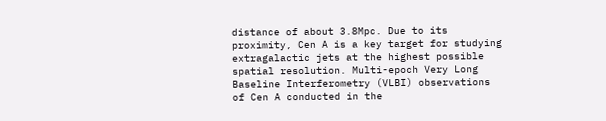distance of about 3.8Mpc. Due to its proximity, Cen A is a key target for studying extragalactic jets at the highest possible spatial resolution. Multi-epoch Very Long Baseline Interferometry (VLBI) observations of Cen A conducted in the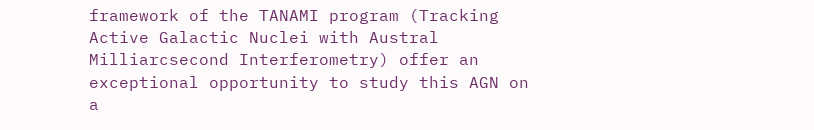framework of the TANAMI program (Tracking Active Galactic Nuclei with Austral Milliarcsecond Interferometry) offer an exceptional opportunity to study this AGN on a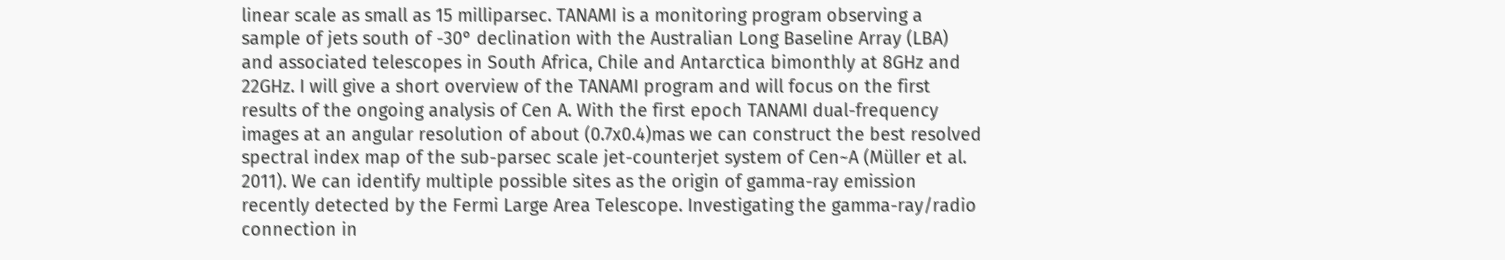linear scale as small as 15 milliparsec. TANAMI is a monitoring program observing a sample of jets south of -30° declination with the Australian Long Baseline Array (LBA) and associated telescopes in South Africa, Chile and Antarctica bimonthly at 8GHz and 22GHz. I will give a short overview of the TANAMI program and will focus on the first results of the ongoing analysis of Cen A. With the first epoch TANAMI dual-frequency images at an angular resolution of about (0.7x0.4)mas we can construct the best resolved spectral index map of the sub-parsec scale jet-counterjet system of Cen~A (Müller et al. 2011). We can identify multiple possible sites as the origin of gamma-ray emission recently detected by the Fermi Large Area Telescope. Investigating the gamma-ray/radio connection in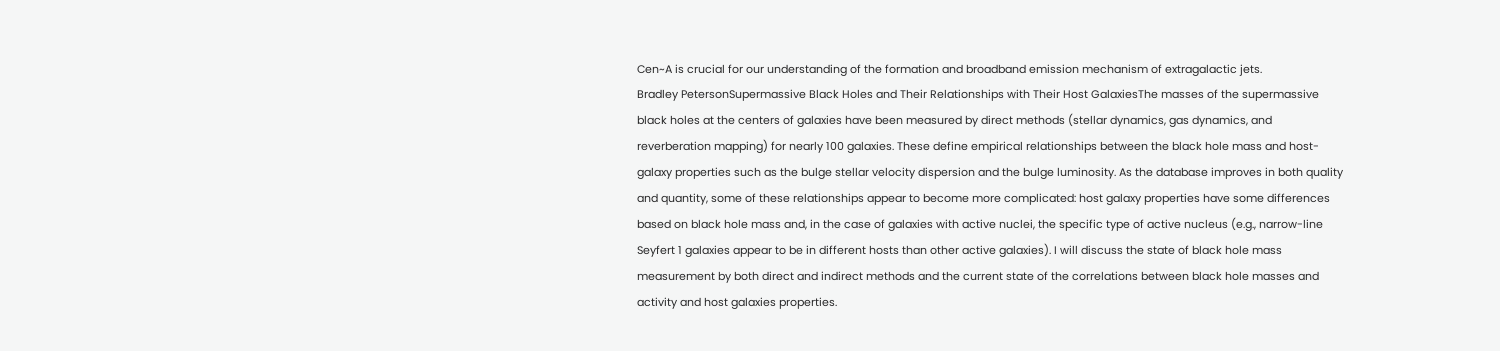Cen~A is crucial for our understanding of the formation and broadband emission mechanism of extragalactic jets.
Bradley PetersonSupermassive Black Holes and Their Relationships with Their Host GalaxiesThe masses of the supermassive black holes at the centers of galaxies have been measured by direct methods (stellar dynamics, gas dynamics, and reverberation mapping) for nearly 100 galaxies. These define empirical relationships between the black hole mass and host-galaxy properties such as the bulge stellar velocity dispersion and the bulge luminosity. As the database improves in both quality and quantity, some of these relationships appear to become more complicated: host galaxy properties have some differences based on black hole mass and, in the case of galaxies with active nuclei, the specific type of active nucleus (e.g., narrow-line Seyfert 1 galaxies appear to be in different hosts than other active galaxies). I will discuss the state of black hole mass measurement by both direct and indirect methods and the current state of the correlations between black hole masses and activity and host galaxies properties.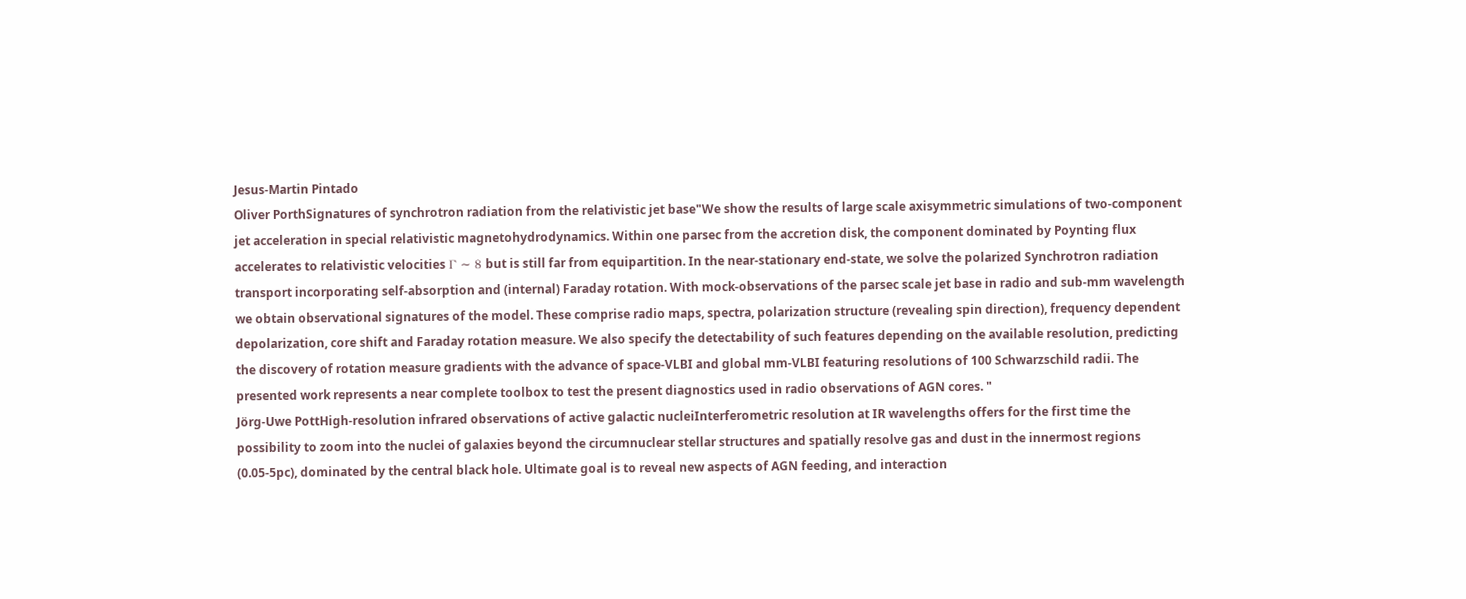Jesus-Martin Pintado
Oliver PorthSignatures of synchrotron radiation from the relativistic jet base"We show the results of large scale axisymmetric simulations of two-component jet acceleration in special relativistic magnetohydrodynamics. Within one parsec from the accretion disk, the component dominated by Poynting flux accelerates to relativistic velocities Γ ∼ 8 but is still far from equipartition. In the near-stationary end-state, we solve the polarized Synchrotron radiation transport incorporating self-absorption and (internal) Faraday rotation. With mock-observations of the parsec scale jet base in radio and sub-mm wavelength we obtain observational signatures of the model. These comprise radio maps, spectra, polarization structure (revealing spin direction), frequency dependent depolarization, core shift and Faraday rotation measure. We also specify the detectability of such features depending on the available resolution, predicting the discovery of rotation measure gradients with the advance of space-VLBI and global mm-VLBI featuring resolutions of 100 Schwarzschild radii. The presented work represents a near complete toolbox to test the present diagnostics used in radio observations of AGN cores. "
Jörg-Uwe PottHigh-resolution infrared observations of active galactic nucleiInterferometric resolution at IR wavelengths offers for the first time the possibility to zoom into the nuclei of galaxies beyond the circumnuclear stellar structures and spatially resolve gas and dust in the innermost regions (0.05-5pc), dominated by the central black hole. Ultimate goal is to reveal new aspects of AGN feeding, and interaction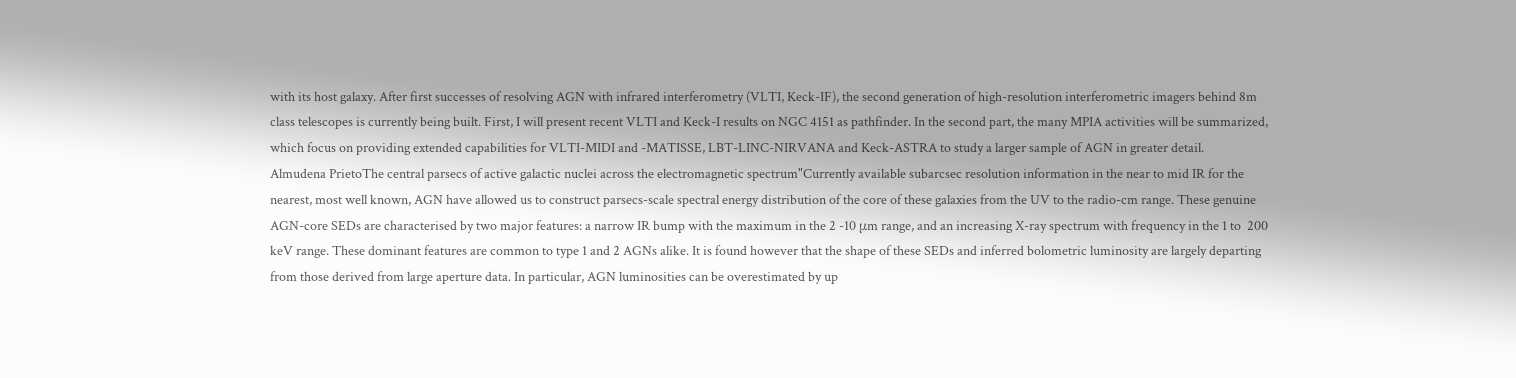with its host galaxy. After first successes of resolving AGN with infrared interferometry (VLTI, Keck-IF), the second generation of high-resolution interferometric imagers behind 8m class telescopes is currently being built. First, I will present recent VLTI and Keck-I results on NGC 4151 as pathfinder. In the second part, the many MPIA activities will be summarized, which focus on providing extended capabilities for VLTI-MIDI and -MATISSE, LBT-LINC-NIRVANA and Keck-ASTRA to study a larger sample of AGN in greater detail.
Almudena PrietoThe central parsecs of active galactic nuclei across the electromagnetic spectrum"Currently available subarcsec resolution information in the near to mid IR for the nearest, most well known, AGN have allowed us to construct parsecs-scale spectral energy distribution of the core of these galaxies from the UV to the radio-cm range. These genuine AGN-core SEDs are characterised by two major features: a narrow IR bump with the maximum in the 2 -10 μm range, and an increasing X-ray spectrum with frequency in the 1 to  200 keV range. These dominant features are common to type 1 and 2 AGNs alike. It is found however that the shape of these SEDs and inferred bolometric luminosity are largely departing from those derived from large aperture data. In particular, AGN luminosities can be overestimated by up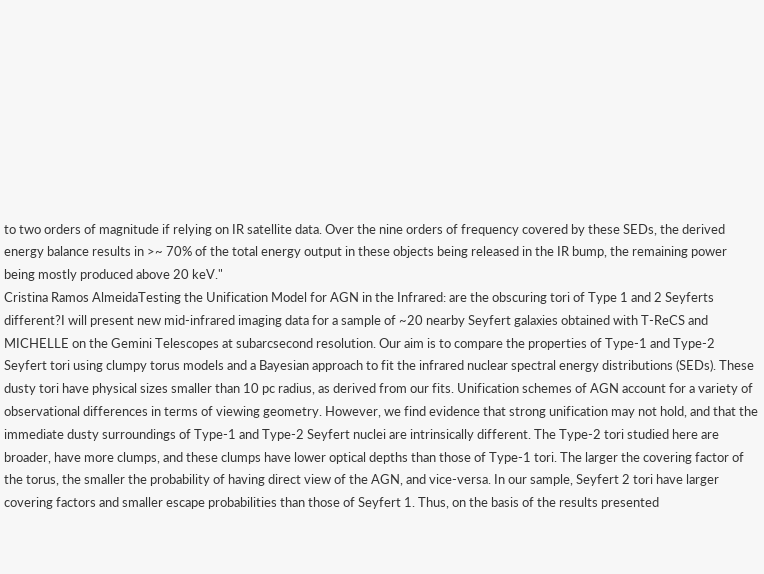to two orders of magnitude if relying on IR satellite data. Over the nine orders of frequency covered by these SEDs, the derived energy balance results in >~ 70% of the total energy output in these objects being released in the IR bump, the remaining power being mostly produced above 20 keV."
Cristina Ramos AlmeidaTesting the Unification Model for AGN in the Infrared: are the obscuring tori of Type 1 and 2 Seyferts different?I will present new mid-infrared imaging data for a sample of ~20 nearby Seyfert galaxies obtained with T-ReCS and MICHELLE on the Gemini Telescopes at subarcsecond resolution. Our aim is to compare the properties of Type-1 and Type-2 Seyfert tori using clumpy torus models and a Bayesian approach to fit the infrared nuclear spectral energy distributions (SEDs). These dusty tori have physical sizes smaller than 10 pc radius, as derived from our fits. Unification schemes of AGN account for a variety of observational differences in terms of viewing geometry. However, we find evidence that strong unification may not hold, and that the immediate dusty surroundings of Type-1 and Type-2 Seyfert nuclei are intrinsically different. The Type-2 tori studied here are broader, have more clumps, and these clumps have lower optical depths than those of Type-1 tori. The larger the covering factor of the torus, the smaller the probability of having direct view of the AGN, and vice-versa. In our sample, Seyfert 2 tori have larger covering factors and smaller escape probabilities than those of Seyfert 1. Thus, on the basis of the results presented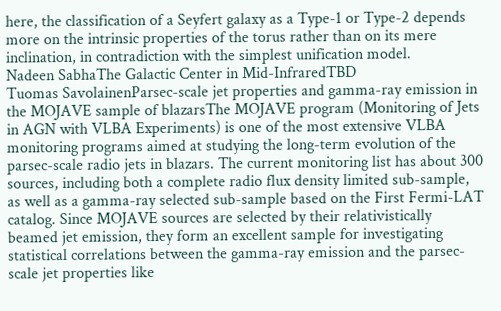here, the classification of a Seyfert galaxy as a Type-1 or Type-2 depends more on the intrinsic properties of the torus rather than on its mere inclination, in contradiction with the simplest unification model.
Nadeen SabhaThe Galactic Center in Mid-InfraredTBD
Tuomas SavolainenParsec-scale jet properties and gamma-ray emission in the MOJAVE sample of blazarsThe MOJAVE program (Monitoring of Jets in AGN with VLBA Experiments) is one of the most extensive VLBA monitoring programs aimed at studying the long-term evolution of the parsec-scale radio jets in blazars. The current monitoring list has about 300 sources, including both a complete radio flux density limited sub-sample, as well as a gamma-ray selected sub-sample based on the First Fermi-LAT catalog. Since MOJAVE sources are selected by their relativistically beamed jet emission, they form an excellent sample for investigating statistical correlations between the gamma-ray emission and the parsec-scale jet properties like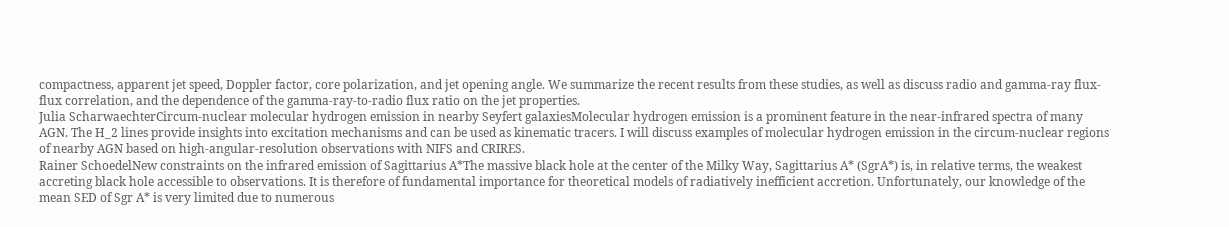compactness, apparent jet speed, Doppler factor, core polarization, and jet opening angle. We summarize the recent results from these studies, as well as discuss radio and gamma-ray flux-flux correlation, and the dependence of the gamma-ray-to-radio flux ratio on the jet properties.
Julia ScharwaechterCircum-nuclear molecular hydrogen emission in nearby Seyfert galaxiesMolecular hydrogen emission is a prominent feature in the near-infrared spectra of many AGN. The H_2 lines provide insights into excitation mechanisms and can be used as kinematic tracers. I will discuss examples of molecular hydrogen emission in the circum-nuclear regions of nearby AGN based on high-angular-resolution observations with NIFS and CRIRES.
Rainer SchoedelNew constraints on the infrared emission of Sagittarius A*The massive black hole at the center of the Milky Way, Sagittarius A* (SgrA*) is, in relative terms, the weakest accreting black hole accessible to observations. It is therefore of fundamental importance for theoretical models of radiatively inefficient accretion. Unfortunately, our knowledge of the mean SED of Sgr A* is very limited due to numerous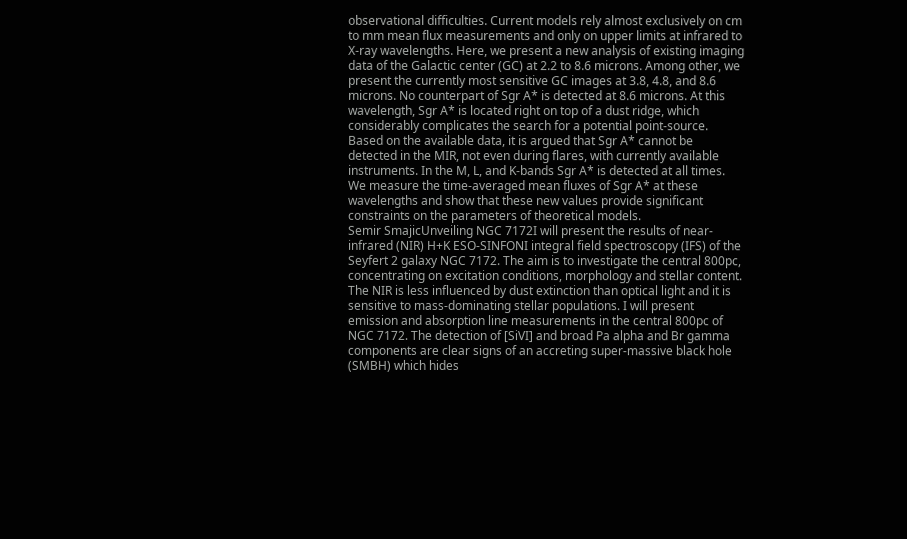observational difficulties. Current models rely almost exclusively on cm to mm mean flux measurements and only on upper limits at infrared to X-ray wavelengths. Here, we present a new analysis of existing imaging data of the Galactic center (GC) at 2.2 to 8.6 microns. Among other, we present the currently most sensitive GC images at 3.8, 4.8, and 8.6 microns. No counterpart of Sgr A* is detected at 8.6 microns. At this wavelength, Sgr A* is located right on top of a dust ridge, which considerably complicates the search for a potential point-source. Based on the available data, it is argued that Sgr A* cannot be detected in the MIR, not even during flares, with currently available instruments. In the M, L, and K-bands Sgr A* is detected at all times. We measure the time-averaged mean fluxes of Sgr A* at these wavelengths and show that these new values provide significant constraints on the parameters of theoretical models.
Semir SmajicUnveiling NGC 7172I will present the results of near-infrared (NIR) H+K ESO-SINFONI integral field spectroscopy (IFS) of the Seyfert 2 galaxy NGC 7172. The aim is to investigate the central 800pc, concentrating on excitation conditions, morphology and stellar content. The NIR is less influenced by dust extinction than optical light and it is sensitive to mass-dominating stellar populations. I will present emission and absorption line measurements in the central 800pc of NGC 7172. The detection of [SiVI] and broad Pa alpha and Br gamma components are clear signs of an accreting super-massive black hole (SMBH) which hides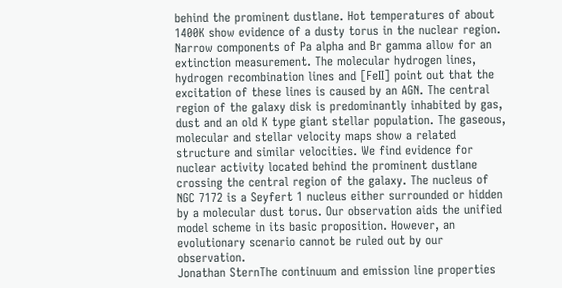behind the prominent dustlane. Hot temperatures of about 1400K show evidence of a dusty torus in the nuclear region. Narrow components of Pa alpha and Br gamma allow for an extinction measurement. The molecular hydrogen lines, hydrogen recombination lines and [FeII] point out that the excitation of these lines is caused by an AGN. The central region of the galaxy disk is predominantly inhabited by gas, dust and an old K type giant stellar population. The gaseous, molecular and stellar velocity maps show a related structure and similar velocities. We find evidence for nuclear activity located behind the prominent dustlane crossing the central region of the galaxy. The nucleus of NGC 7172 is a Seyfert 1 nucleus either surrounded or hidden by a molecular dust torus. Our observation aids the unified model scheme in its basic proposition. However, an evolutionary scenario cannot be ruled out by our observation.
Jonathan SternThe continuum and emission line properties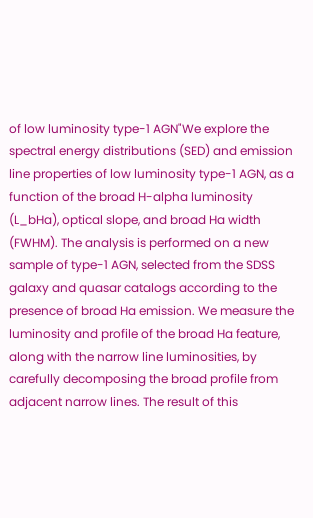of low luminosity type-1 AGN"We explore the spectral energy distributions (SED) and emission line properties of low luminosity type-1 AGN, as a function of the broad H-alpha luminosity (L_bHa), optical slope, and broad Ha width (FWHM). The analysis is performed on a new sample of type-1 AGN, selected from the SDSS galaxy and quasar catalogs according to the presence of broad Ha emission. We measure the luminosity and profile of the broad Ha feature, along with the narrow line luminosities, by carefully decomposing the broad profile from adjacent narrow lines. The result of this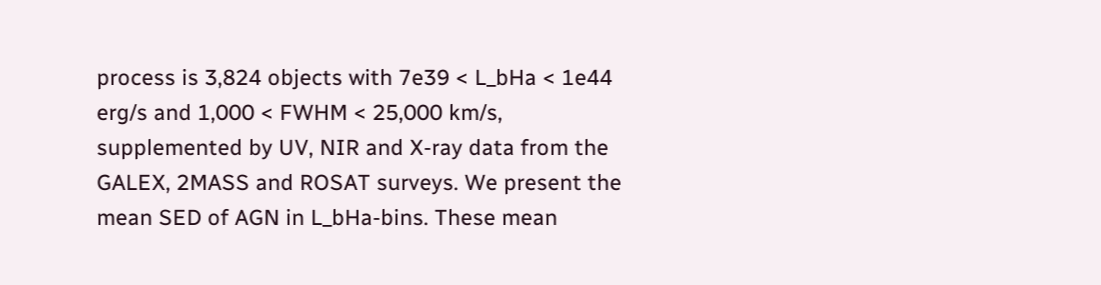process is 3,824 objects with 7e39 < L_bHa < 1e44 erg/s and 1,000 < FWHM < 25,000 km/s, supplemented by UV, NIR and X-ray data from the GALEX, 2MASS and ROSAT surveys. We present the mean SED of AGN in L_bHa-bins. These mean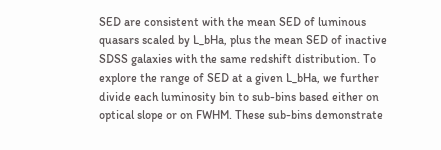SED are consistent with the mean SED of luminous quasars scaled by L_bHa, plus the mean SED of inactive SDSS galaxies with the same redshift distribution. To explore the range of SED at a given L_bHa, we further divide each luminosity bin to sub-bins based either on optical slope or on FWHM. These sub-bins demonstrate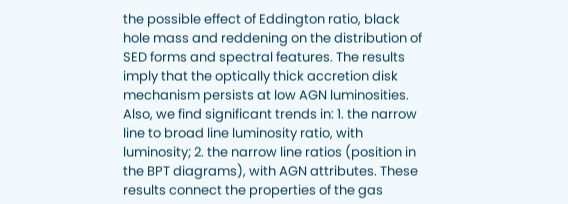the possible effect of Eddington ratio, black hole mass and reddening on the distribution of SED forms and spectral features. The results imply that the optically thick accretion disk mechanism persists at low AGN luminosities. Also, we find significant trends in: 1. the narrow line to broad line luminosity ratio, with luminosity; 2. the narrow line ratios (position in the BPT diagrams), with AGN attributes. These results connect the properties of the gas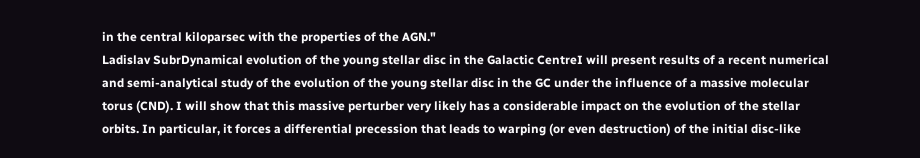in the central kiloparsec with the properties of the AGN."
Ladislav SubrDynamical evolution of the young stellar disc in the Galactic CentreI will present results of a recent numerical and semi-analytical study of the evolution of the young stellar disc in the GC under the influence of a massive molecular torus (CND). I will show that this massive perturber very likely has a considerable impact on the evolution of the stellar orbits. In particular, it forces a differential precession that leads to warping (or even destruction) of the initial disc-like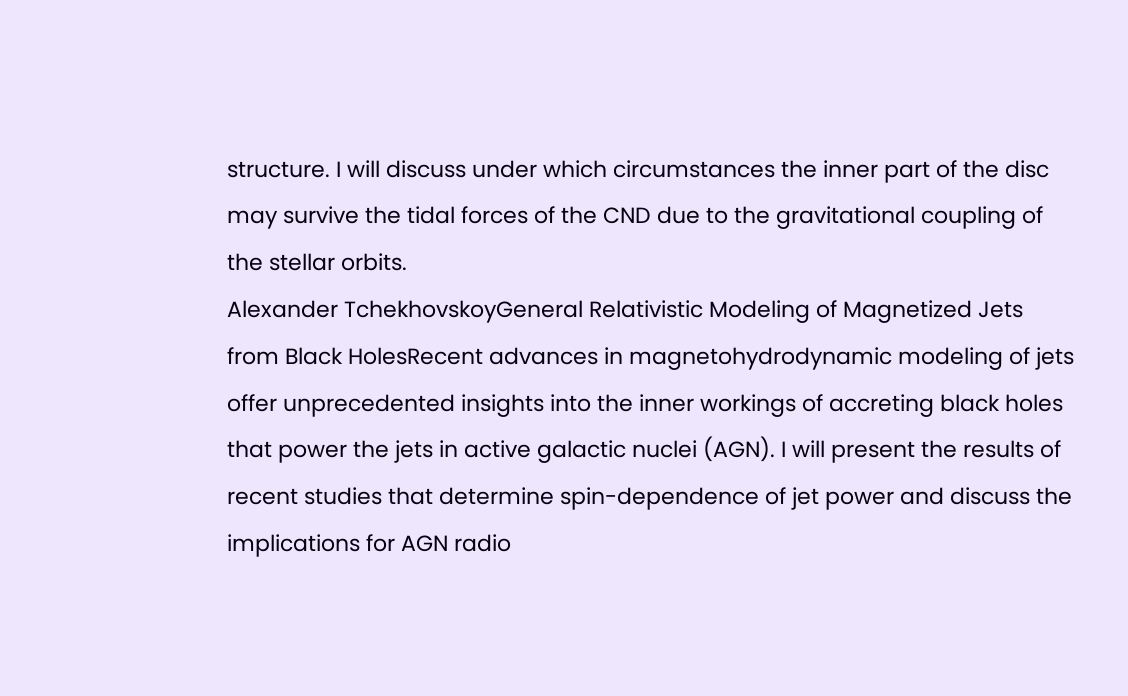structure. I will discuss under which circumstances the inner part of the disc may survive the tidal forces of the CND due to the gravitational coupling of the stellar orbits.
Alexander TchekhovskoyGeneral Relativistic Modeling of Magnetized Jets from Black HolesRecent advances in magnetohydrodynamic modeling of jets offer unprecedented insights into the inner workings of accreting black holes that power the jets in active galactic nuclei (AGN). I will present the results of recent studies that determine spin-dependence of jet power and discuss the implications for AGN radio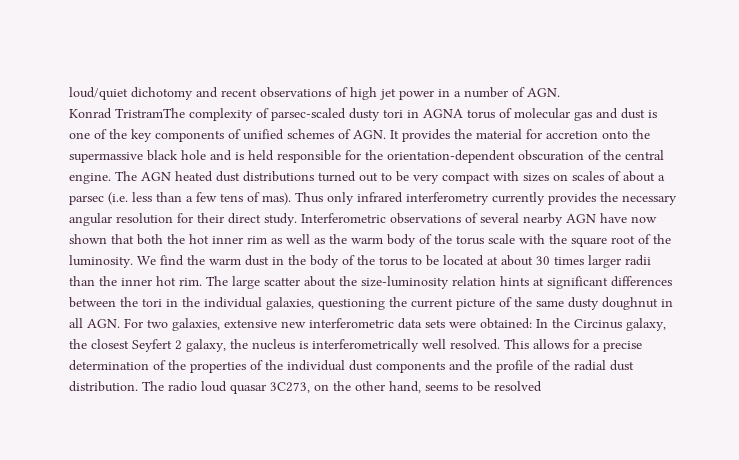loud/quiet dichotomy and recent observations of high jet power in a number of AGN.
Konrad TristramThe complexity of parsec-scaled dusty tori in AGNA torus of molecular gas and dust is one of the key components of unified schemes of AGN. It provides the material for accretion onto the supermassive black hole and is held responsible for the orientation-dependent obscuration of the central engine. The AGN heated dust distributions turned out to be very compact with sizes on scales of about a parsec (i.e. less than a few tens of mas). Thus only infrared interferometry currently provides the necessary angular resolution for their direct study. Interferometric observations of several nearby AGN have now shown that both the hot inner rim as well as the warm body of the torus scale with the square root of the luminosity. We find the warm dust in the body of the torus to be located at about 30 times larger radii than the inner hot rim. The large scatter about the size-luminosity relation hints at significant differences between the tori in the individual galaxies, questioning the current picture of the same dusty doughnut in all AGN. For two galaxies, extensive new interferometric data sets were obtained: In the Circinus galaxy, the closest Seyfert 2 galaxy, the nucleus is interferometrically well resolved. This allows for a precise determination of the properties of the individual dust components and the profile of the radial dust distribution. The radio loud quasar 3C273, on the other hand, seems to be resolved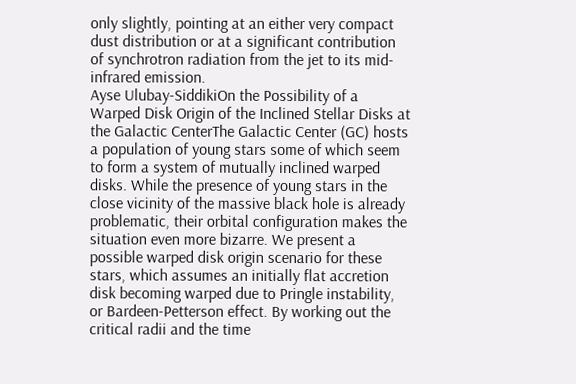only slightly, pointing at an either very compact dust distribution or at a significant contribution of synchrotron radiation from the jet to its mid-infrared emission.
Ayse Ulubay-SiddikiOn the Possibility of a Warped Disk Origin of the Inclined Stellar Disks at the Galactic CenterThe Galactic Center (GC) hosts a population of young stars some of which seem to form a system of mutually inclined warped disks. While the presence of young stars in the close vicinity of the massive black hole is already problematic, their orbital configuration makes the situation even more bizarre. We present a possible warped disk origin scenario for these stars, which assumes an initially flat accretion disk becoming warped due to Pringle instability, or Bardeen-Petterson effect. By working out the critical radii and the time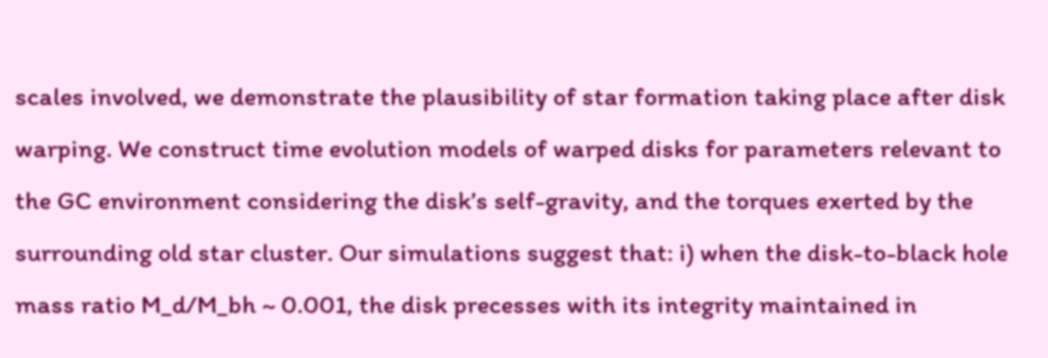scales involved, we demonstrate the plausibility of star formation taking place after disk warping. We construct time evolution models of warped disks for parameters relevant to the GC environment considering the disk’s self-gravity, and the torques exerted by the surrounding old star cluster. Our simulations suggest that: i) when the disk-to-black hole mass ratio M_d/M_bh ~ 0.001, the disk precesses with its integrity maintained in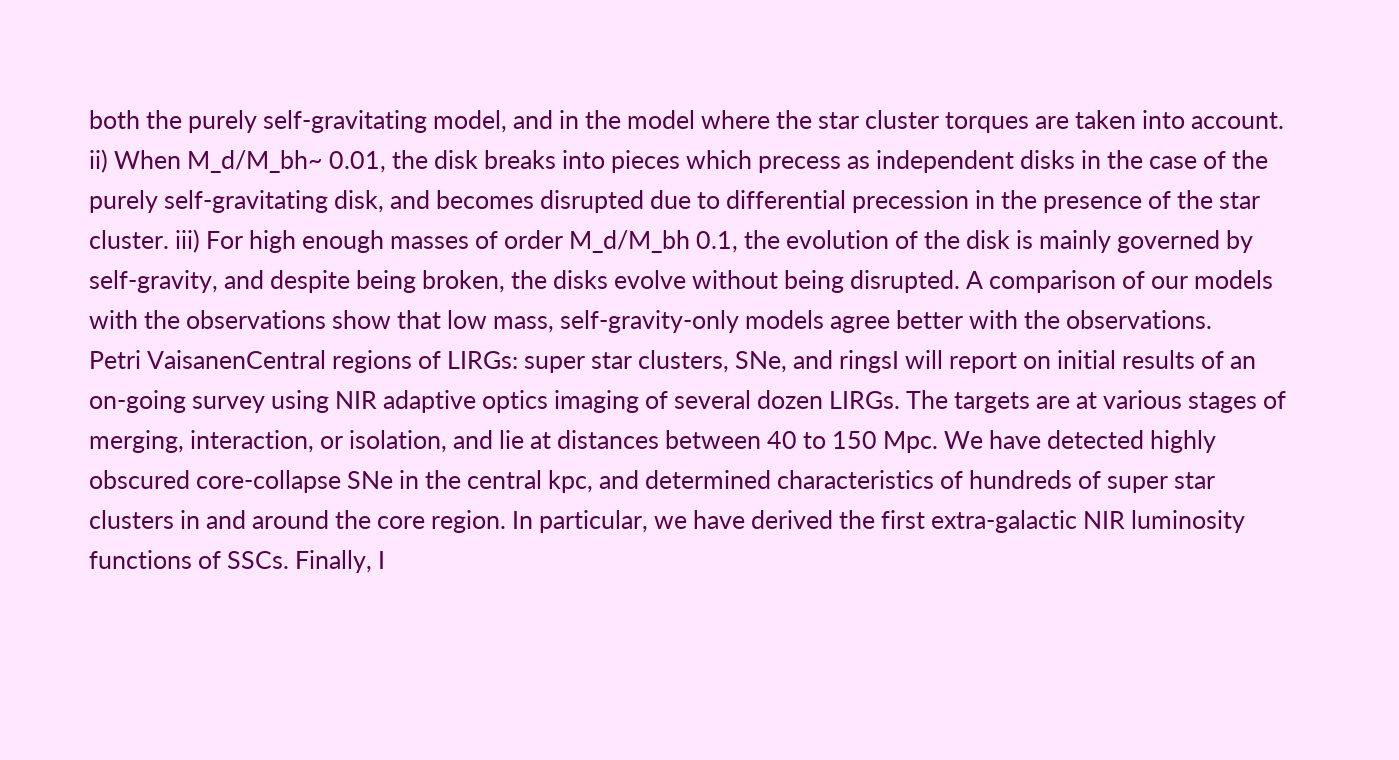both the purely self-gravitating model, and in the model where the star cluster torques are taken into account. ii) When M_d/M_bh~ 0.01, the disk breaks into pieces which precess as independent disks in the case of the purely self-gravitating disk, and becomes disrupted due to differential precession in the presence of the star cluster. iii) For high enough masses of order M_d/M_bh 0.1, the evolution of the disk is mainly governed by self-gravity, and despite being broken, the disks evolve without being disrupted. A comparison of our models with the observations show that low mass, self-gravity-only models agree better with the observations.
Petri VaisanenCentral regions of LIRGs: super star clusters, SNe, and ringsI will report on initial results of an on-going survey using NIR adaptive optics imaging of several dozen LIRGs. The targets are at various stages of merging, interaction, or isolation, and lie at distances between 40 to 150 Mpc. We have detected highly obscured core-collapse SNe in the central kpc, and determined characteristics of hundreds of super star clusters in and around the core region. In particular, we have derived the first extra-galactic NIR luminosity functions of SSCs. Finally, I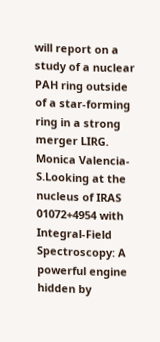will report on a study of a nuclear PAH ring outside of a star-forming ring in a strong merger LIRG.
Monica Valencia-S.Looking at the nucleus of IRAS 01072+4954 with Integral-Field Spectroscopy: A powerful engine hidden by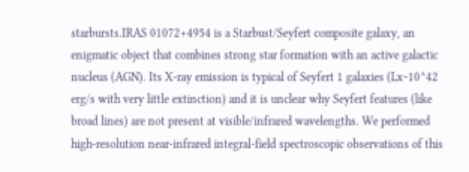starbursts.IRAS 01072+4954 is a Starbust/Seyfert composite galaxy, an enigmatic object that combines strong star formation with an active galactic nucleus (AGN). Its X-ray emission is typical of Seyfert 1 galaxies (Lx~10^42 erg/s with very little extinction) and it is unclear why Seyfert features (like broad lines) are not present at visible/infrared wavelengths. We performed high-resolution near-infrared integral-field spectroscopic observations of this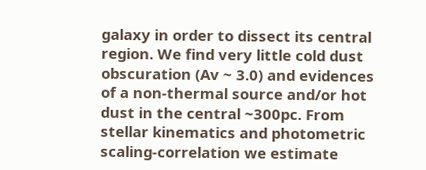galaxy in order to dissect its central region. We find very little cold dust obscuration (Av ~ 3.0) and evidences of a non-thermal source and/or hot dust in the central ~300pc. From stellar kinematics and photometric scaling-correlation we estimate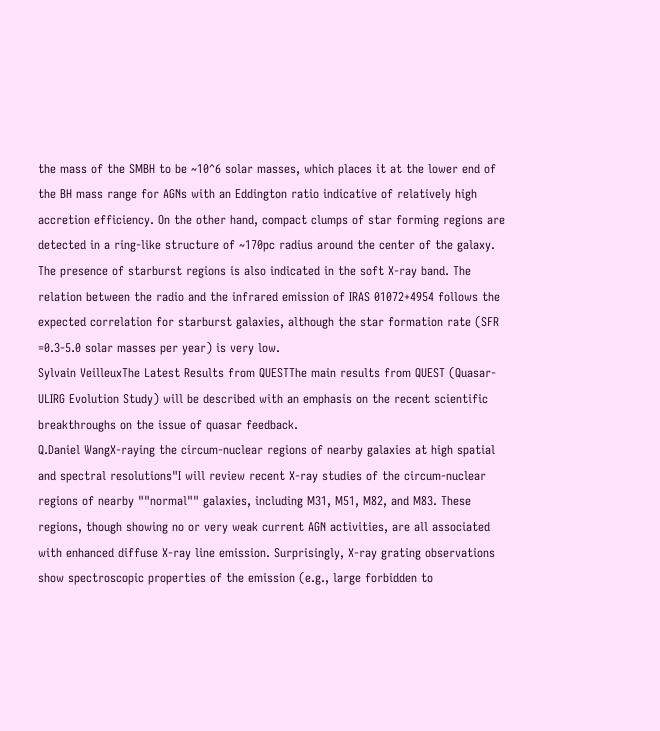the mass of the SMBH to be ~10^6 solar masses, which places it at the lower end of the BH mass range for AGNs with an Eddington ratio indicative of relatively high accretion efficiency. On the other hand, compact clumps of star forming regions are detected in a ring-like structure of ~170pc radius around the center of the galaxy. The presence of starburst regions is also indicated in the soft X-ray band. The relation between the radio and the infrared emission of IRAS 01072+4954 follows the expected correlation for starburst galaxies, although the star formation rate (SFR =0.3-5.0 solar masses per year) is very low.
Sylvain VeilleuxThe Latest Results from QUESTThe main results from QUEST (Quasar-ULIRG Evolution Study) will be described with an emphasis on the recent scientific breakthroughs on the issue of quasar feedback.
Q.Daniel WangX-raying the circum-nuclear regions of nearby galaxies at high spatial and spectral resolutions"I will review recent X-ray studies of the circum-nuclear regions of nearby ""normal"" galaxies, including M31, M51, M82, and M83. These regions, though showing no or very weak current AGN activities, are all associated with enhanced diffuse X-ray line emission. Surprisingly, X-ray grating observations show spectroscopic properties of the emission (e.g., large forbidden to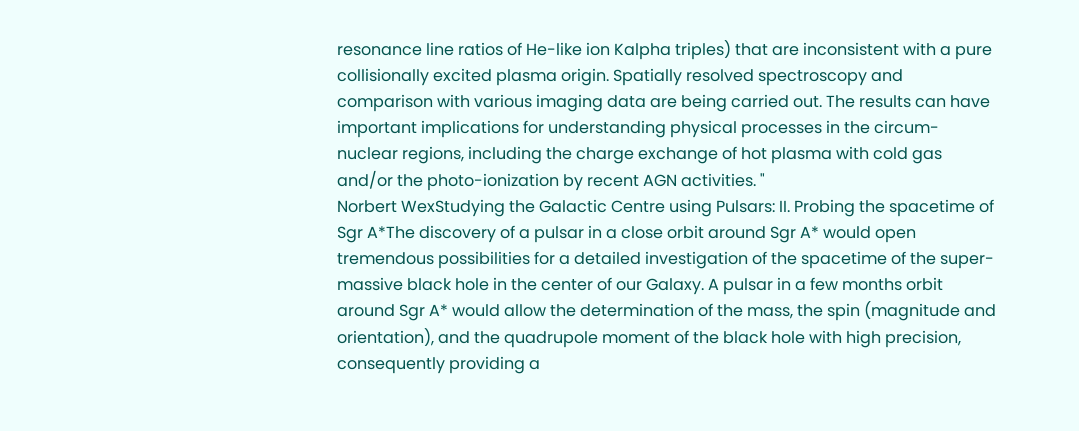resonance line ratios of He-like ion Kalpha triples) that are inconsistent with a pure collisionally excited plasma origin. Spatially resolved spectroscopy and comparison with various imaging data are being carried out. The results can have important implications for understanding physical processes in the circum-nuclear regions, including the charge exchange of hot plasma with cold gas and/or the photo-ionization by recent AGN activities. "
Norbert WexStudying the Galactic Centre using Pulsars: II. Probing the spacetime of Sgr A*The discovery of a pulsar in a close orbit around Sgr A* would open tremendous possibilities for a detailed investigation of the spacetime of the super-massive black hole in the center of our Galaxy. A pulsar in a few months orbit around Sgr A* would allow the determination of the mass, the spin (magnitude and orientation), and the quadrupole moment of the black hole with high precision, consequently providing a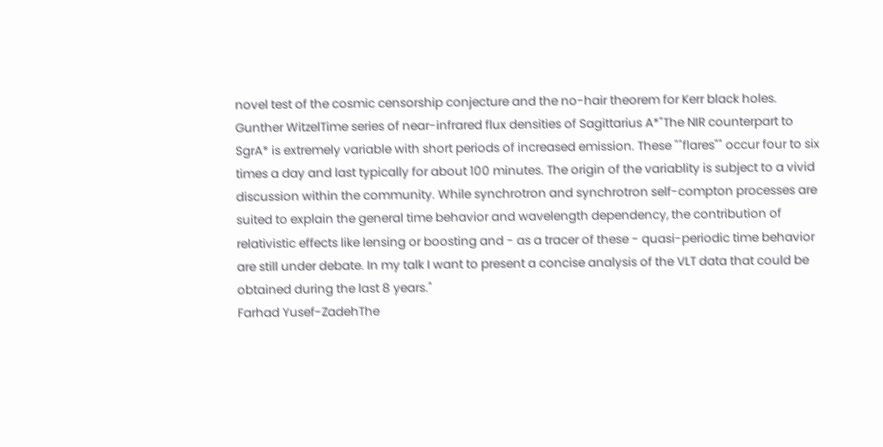novel test of the cosmic censorship conjecture and the no-hair theorem for Kerr black holes.
Gunther WitzelTime series of near-infrared flux densities of Sagittarius A*"The NIR counterpart to SgrA* is extremely variable with short periods of increased emission. These ""flares"" occur four to six times a day and last typically for about 100 minutes. The origin of the variablity is subject to a vivid discussion within the community. While synchrotron and synchrotron self-compton processes are suited to explain the general time behavior and wavelength dependency, the contribution of relativistic effects like lensing or boosting and - as a tracer of these - quasi-periodic time behavior are still under debate. In my talk I want to present a concise analysis of the VLT data that could be obtained during the last 8 years."
Farhad Yusef-ZadehThe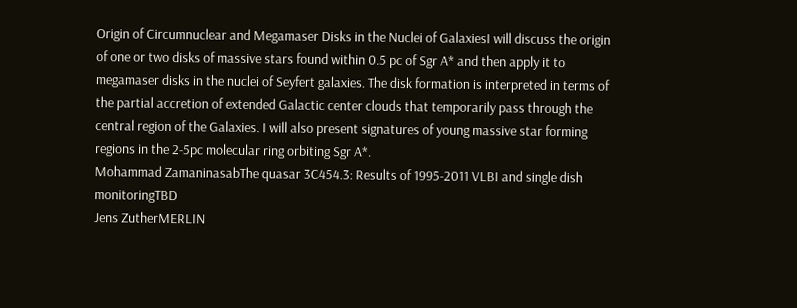Origin of Circumnuclear and Megamaser Disks in the Nuclei of GalaxiesI will discuss the origin of one or two disks of massive stars found within 0.5 pc of Sgr A* and then apply it to megamaser disks in the nuclei of Seyfert galaxies. The disk formation is interpreted in terms of the partial accretion of extended Galactic center clouds that temporarily pass through the central region of the Galaxies. I will also present signatures of young massive star forming regions in the 2-5pc molecular ring orbiting Sgr A*.
Mohammad ZamaninasabThe quasar 3C454.3: Results of 1995-2011 VLBI and single dish monitoringTBD
Jens ZutherMERLIN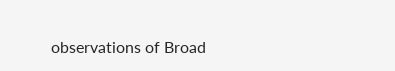observations of Broad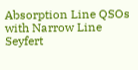Absorption Line QSOs with Narrow Line Seyfert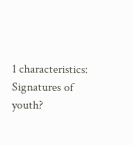1 characteristics: Signatures of youth?